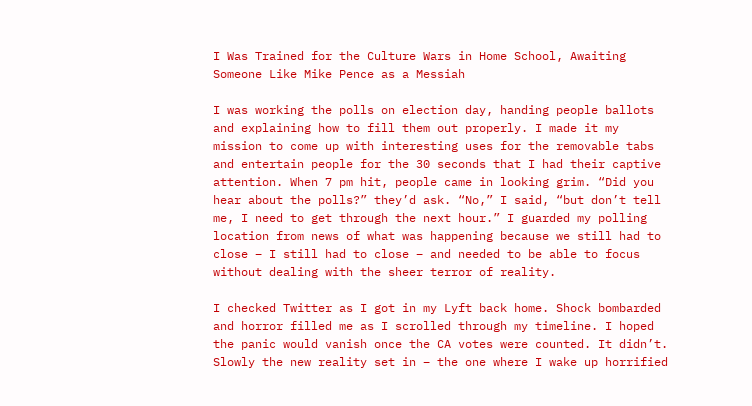I Was Trained for the Culture Wars in Home School, Awaiting Someone Like Mike Pence as a Messiah

I was working the polls on election day, handing people ballots and explaining how to fill them out properly. I made it my mission to come up with interesting uses for the removable tabs and entertain people for the 30 seconds that I had their captive attention. When 7 pm hit, people came in looking grim. “Did you hear about the polls?” they’d ask. “No,” I said, “but don’t tell me, I need to get through the next hour.” I guarded my polling location from news of what was happening because we still had to close – I still had to close – and needed to be able to focus without dealing with the sheer terror of reality.

I checked Twitter as I got in my Lyft back home. Shock bombarded and horror filled me as I scrolled through my timeline. I hoped the panic would vanish once the CA votes were counted. It didn’t. Slowly the new reality set in – the one where I wake up horrified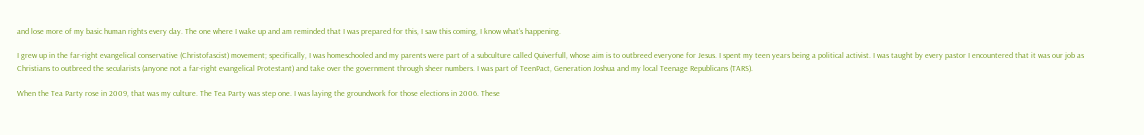and lose more of my basic human rights every day. The one where I wake up and am reminded that I was prepared for this, I saw this coming, I know what’s happening.

I grew up in the far-right evangelical conservative (Christofascist) movement; specifically, I was homeschooled and my parents were part of a subculture called Quiverfull, whose aim is to outbreed everyone for Jesus. I spent my teen years being a political activist. I was taught by every pastor I encountered that it was our job as Christians to outbreed the secularists (anyone not a far-right evangelical Protestant) and take over the government through sheer numbers. I was part of TeenPact, Generation Joshua and my local Teenage Republicans (TARS).

When the Tea Party rose in 2009, that was my culture. The Tea Party was step one. I was laying the groundwork for those elections in 2006. These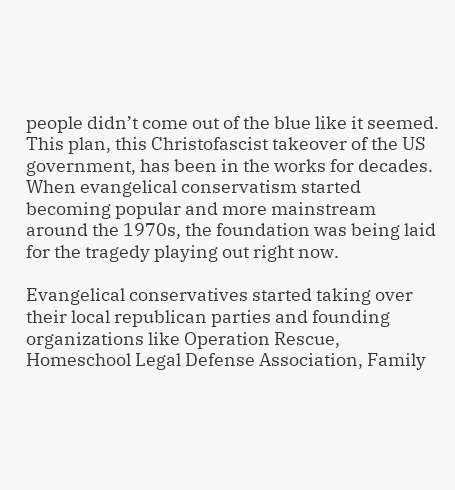people didn’t come out of the blue like it seemed. This plan, this Christofascist takeover of the US government, has been in the works for decades. When evangelical conservatism started becoming popular and more mainstream around the 1970s, the foundation was being laid for the tragedy playing out right now.

Evangelical conservatives started taking over their local republican parties and founding organizations like Operation Rescue, Homeschool Legal Defense Association, Family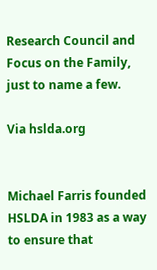Research Council and Focus on the Family, just to name a few.

Via hslda.org


Michael Farris founded HSLDA in 1983 as a way to ensure that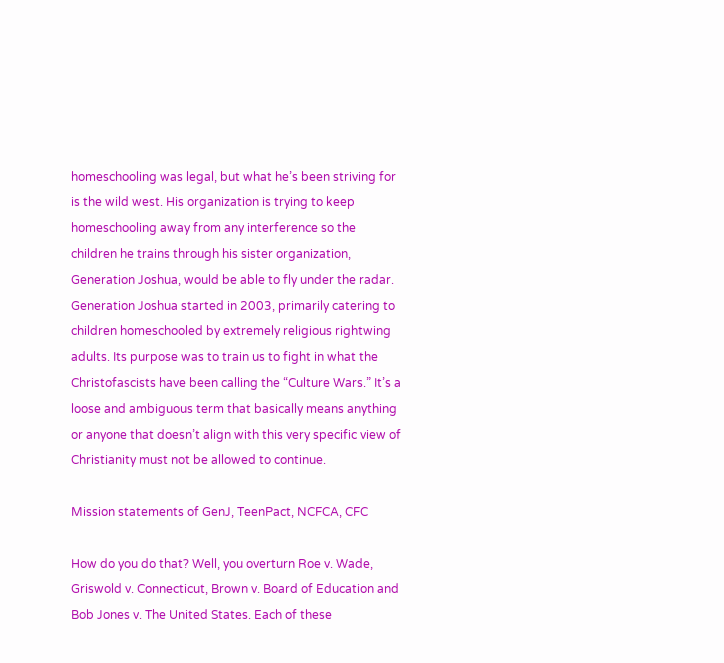homeschooling was legal, but what he’s been striving for is the wild west. His organization is trying to keep homeschooling away from any interference so the children he trains through his sister organization, Generation Joshua, would be able to fly under the radar. Generation Joshua started in 2003, primarily catering to children homeschooled by extremely religious rightwing adults. Its purpose was to train us to fight in what the Christofascists have been calling the “Culture Wars.” It’s a loose and ambiguous term that basically means anything or anyone that doesn’t align with this very specific view of Christianity must not be allowed to continue.

Mission statements of GenJ, TeenPact, NCFCA, CFC

How do you do that? Well, you overturn Roe v. Wade, Griswold v. Connecticut, Brown v. Board of Education and Bob Jones v. The United States. Each of these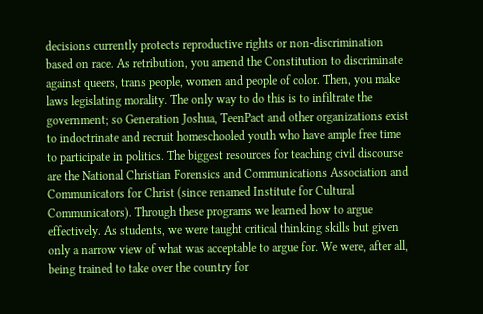decisions currently protects reproductive rights or non-discrimination based on race. As retribution, you amend the Constitution to discriminate against queers, trans people, women and people of color. Then, you make laws legislating morality. The only way to do this is to infiltrate the government; so Generation Joshua, TeenPact and other organizations exist to indoctrinate and recruit homeschooled youth who have ample free time to participate in politics. The biggest resources for teaching civil discourse are the National Christian Forensics and Communications Association and Communicators for Christ (since renamed Institute for Cultural Communicators). Through these programs we learned how to argue effectively. As students, we were taught critical thinking skills but given only a narrow view of what was acceptable to argue for. We were, after all, being trained to take over the country for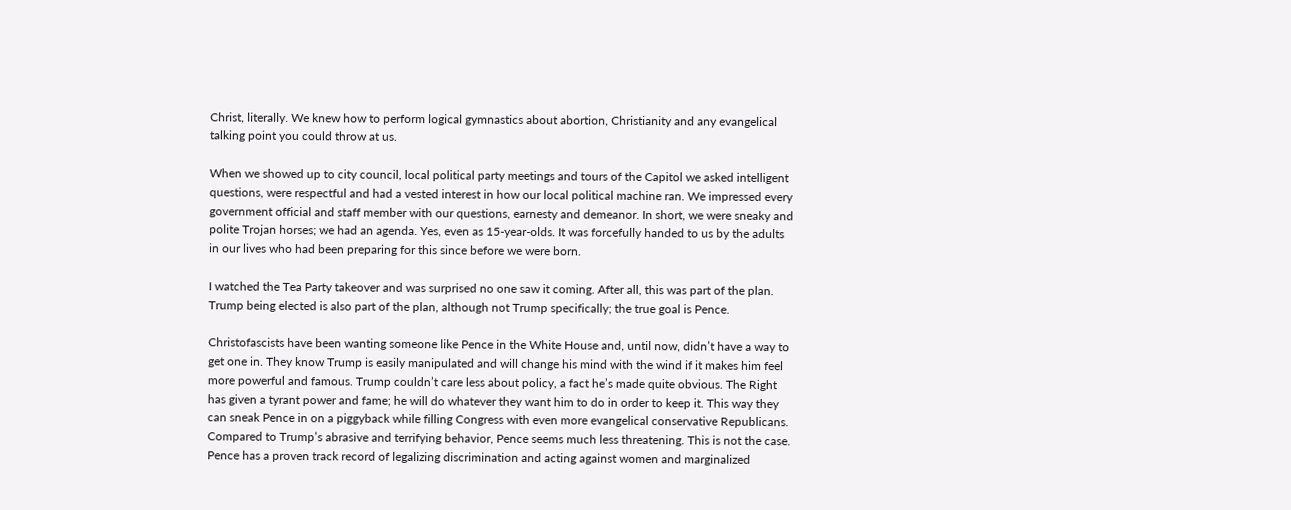Christ, literally. We knew how to perform logical gymnastics about abortion, Christianity and any evangelical talking point you could throw at us.

When we showed up to city council, local political party meetings and tours of the Capitol we asked intelligent questions, were respectful and had a vested interest in how our local political machine ran. We impressed every government official and staff member with our questions, earnesty and demeanor. In short, we were sneaky and polite Trojan horses; we had an agenda. Yes, even as 15-year-olds. It was forcefully handed to us by the adults in our lives who had been preparing for this since before we were born.

I watched the Tea Party takeover and was surprised no one saw it coming. After all, this was part of the plan. Trump being elected is also part of the plan, although not Trump specifically; the true goal is Pence.

Christofascists have been wanting someone like Pence in the White House and, until now, didn’t have a way to get one in. They know Trump is easily manipulated and will change his mind with the wind if it makes him feel more powerful and famous. Trump couldn’t care less about policy, a fact he’s made quite obvious. The Right has given a tyrant power and fame; he will do whatever they want him to do in order to keep it. This way they can sneak Pence in on a piggyback while filling Congress with even more evangelical conservative Republicans. Compared to Trump’s abrasive and terrifying behavior, Pence seems much less threatening. This is not the case. Pence has a proven track record of legalizing discrimination and acting against women and marginalized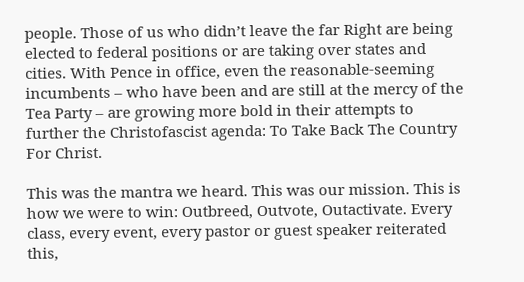people. Those of us who didn’t leave the far Right are being elected to federal positions or are taking over states and cities. With Pence in office, even the reasonable-seeming incumbents – who have been and are still at the mercy of the Tea Party – are growing more bold in their attempts to further the Christofascist agenda: To Take Back The Country For Christ.

This was the mantra we heard. This was our mission. This is how we were to win: Outbreed, Outvote, Outactivate. Every class, every event, every pastor or guest speaker reiterated this,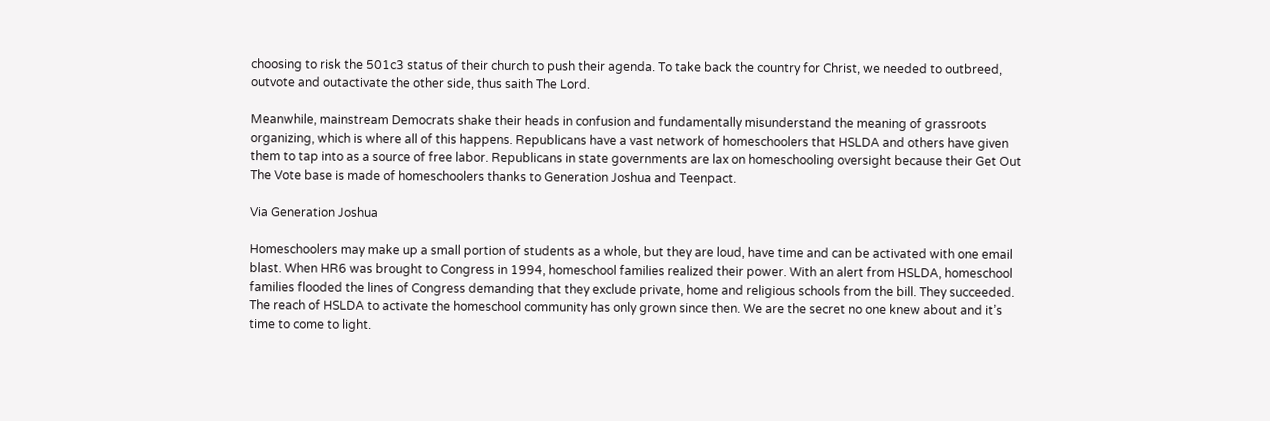choosing to risk the 501c3 status of their church to push their agenda. To take back the country for Christ, we needed to outbreed, outvote and outactivate the other side, thus saith The Lord.

Meanwhile, mainstream Democrats shake their heads in confusion and fundamentally misunderstand the meaning of grassroots organizing, which is where all of this happens. Republicans have a vast network of homeschoolers that HSLDA and others have given them to tap into as a source of free labor. Republicans in state governments are lax on homeschooling oversight because their Get Out The Vote base is made of homeschoolers thanks to Generation Joshua and Teenpact.

Via Generation Joshua

Homeschoolers may make up a small portion of students as a whole, but they are loud, have time and can be activated with one email blast. When HR6 was brought to Congress in 1994, homeschool families realized their power. With an alert from HSLDA, homeschool families flooded the lines of Congress demanding that they exclude private, home and religious schools from the bill. They succeeded. The reach of HSLDA to activate the homeschool community has only grown since then. We are the secret no one knew about and it’s time to come to light.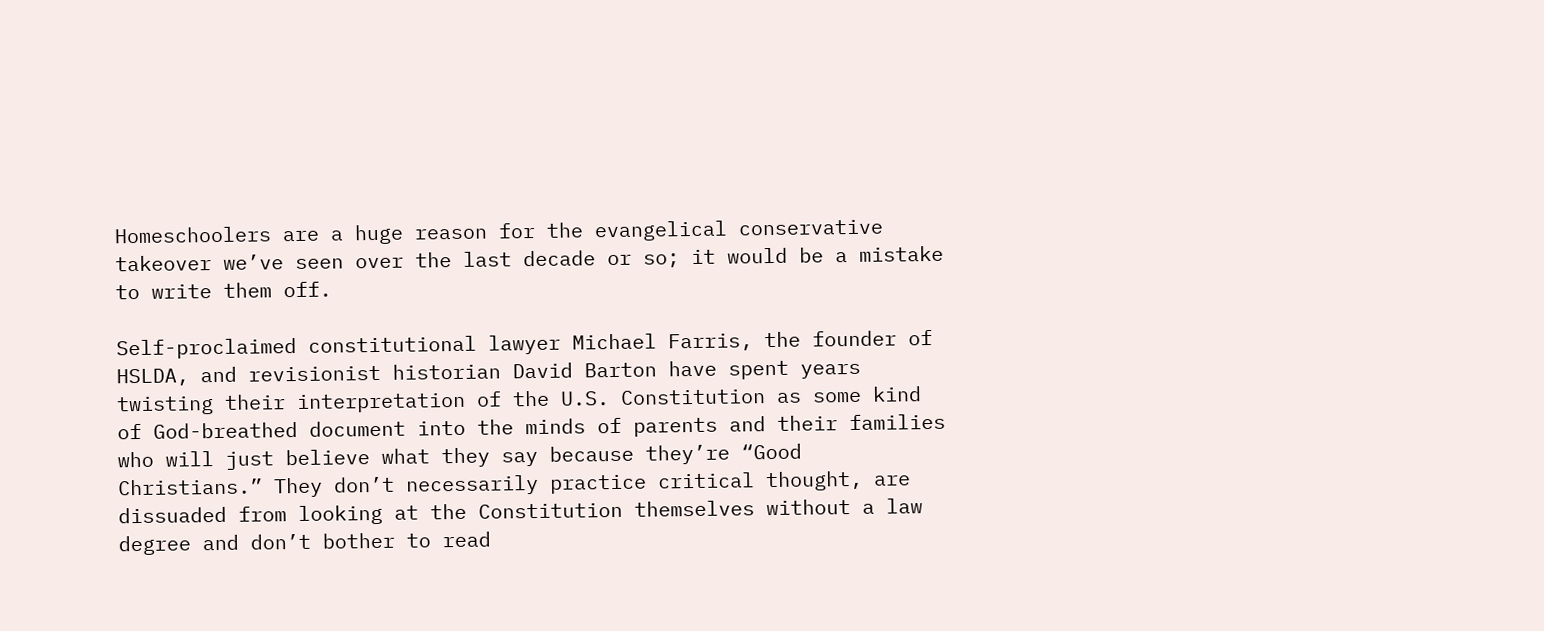Homeschoolers are a huge reason for the evangelical conservative takeover we’ve seen over the last decade or so; it would be a mistake to write them off.

Self-proclaimed constitutional lawyer Michael Farris, the founder of HSLDA, and revisionist historian David Barton have spent years twisting their interpretation of the U.S. Constitution as some kind of God-breathed document into the minds of parents and their families who will just believe what they say because they’re “Good Christians.” They don’t necessarily practice critical thought, are dissuaded from looking at the Constitution themselves without a law degree and don’t bother to read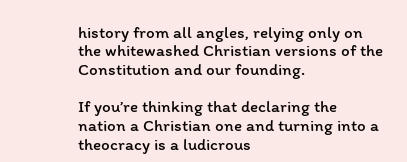history from all angles, relying only on the whitewashed Christian versions of the Constitution and our founding.

If you’re thinking that declaring the nation a Christian one and turning into a theocracy is a ludicrous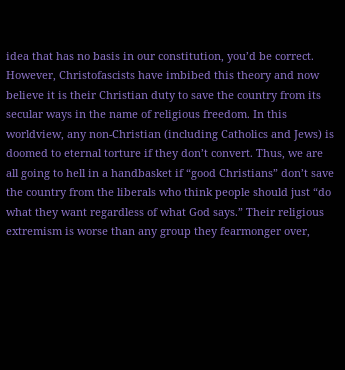idea that has no basis in our constitution, you’d be correct. However, Christofascists have imbibed this theory and now believe it is their Christian duty to save the country from its secular ways in the name of religious freedom. In this worldview, any non-Christian (including Catholics and Jews) is doomed to eternal torture if they don’t convert. Thus, we are all going to hell in a handbasket if “good Christians” don’t save the country from the liberals who think people should just “do what they want regardless of what God says.” Their religious extremism is worse than any group they fearmonger over,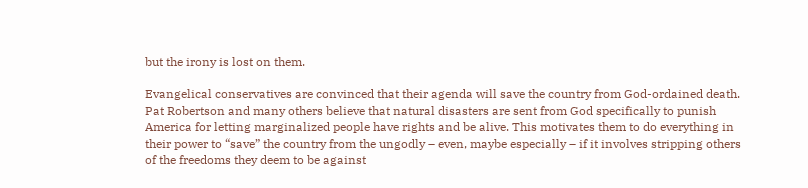but the irony is lost on them.

Evangelical conservatives are convinced that their agenda will save the country from God-ordained death. Pat Robertson and many others believe that natural disasters are sent from God specifically to punish America for letting marginalized people have rights and be alive. This motivates them to do everything in their power to “save” the country from the ungodly – even, maybe especially – if it involves stripping others of the freedoms they deem to be against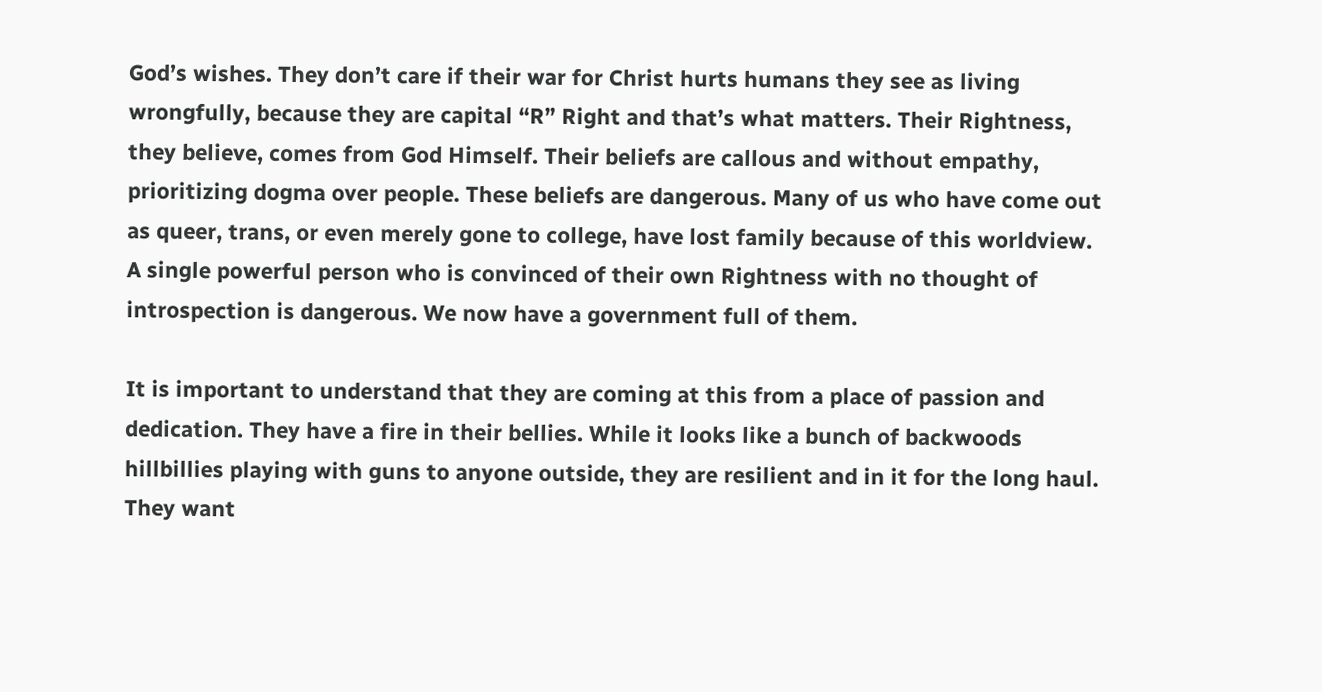God’s wishes. They don’t care if their war for Christ hurts humans they see as living wrongfully, because they are capital “R” Right and that’s what matters. Their Rightness, they believe, comes from God Himself. Their beliefs are callous and without empathy, prioritizing dogma over people. These beliefs are dangerous. Many of us who have come out as queer, trans, or even merely gone to college, have lost family because of this worldview. A single powerful person who is convinced of their own Rightness with no thought of introspection is dangerous. We now have a government full of them.

It is important to understand that they are coming at this from a place of passion and dedication. They have a fire in their bellies. While it looks like a bunch of backwoods hillbillies playing with guns to anyone outside, they are resilient and in it for the long haul. They want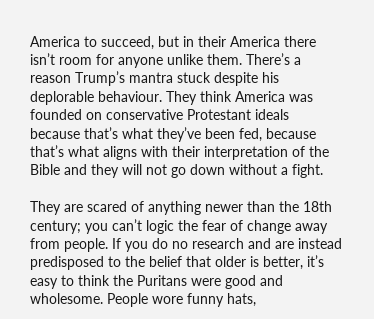America to succeed, but in their America there isn’t room for anyone unlike them. There’s a reason Trump’s mantra stuck despite his deplorable behaviour. They think America was founded on conservative Protestant ideals because that’s what they’ve been fed, because that’s what aligns with their interpretation of the Bible and they will not go down without a fight.

They are scared of anything newer than the 18th century; you can’t logic the fear of change away from people. If you do no research and are instead predisposed to the belief that older is better, it’s easy to think the Puritans were good and wholesome. People wore funny hats,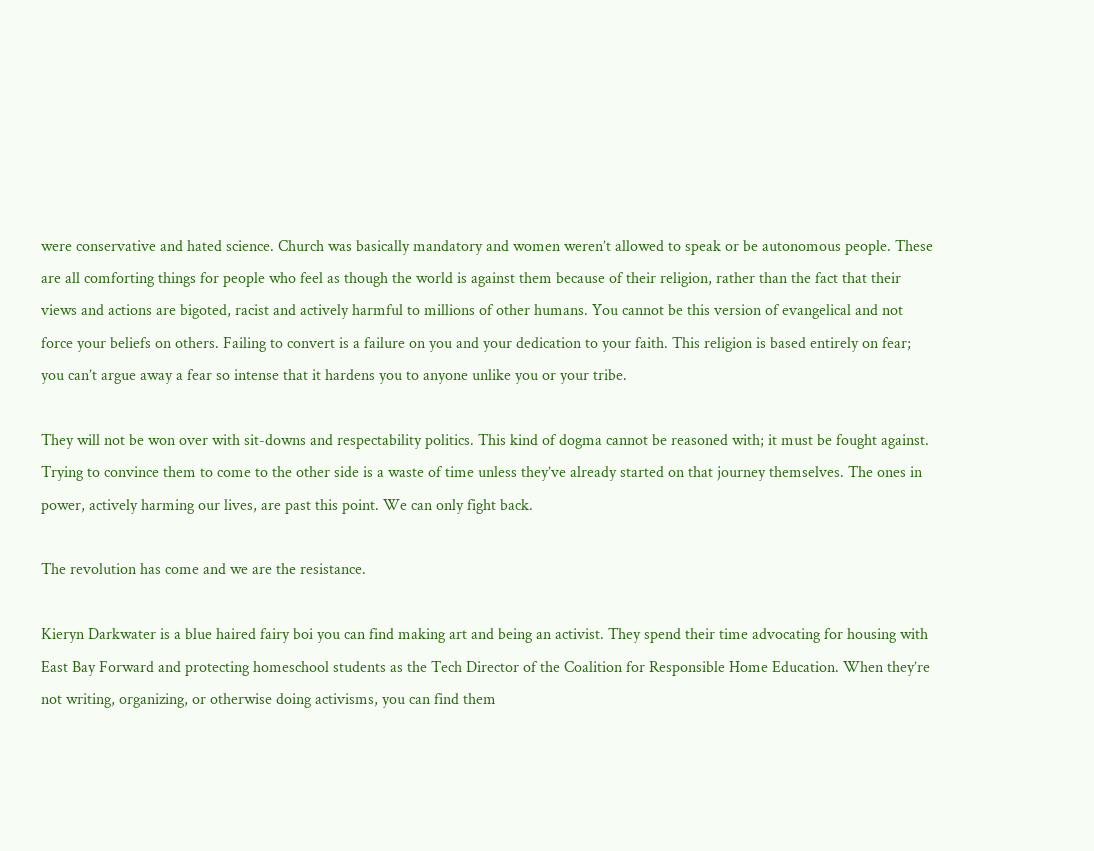were conservative and hated science. Church was basically mandatory and women weren’t allowed to speak or be autonomous people. These are all comforting things for people who feel as though the world is against them because of their religion, rather than the fact that their views and actions are bigoted, racist and actively harmful to millions of other humans. You cannot be this version of evangelical and not force your beliefs on others. Failing to convert is a failure on you and your dedication to your faith. This religion is based entirely on fear; you can’t argue away a fear so intense that it hardens you to anyone unlike you or your tribe.

They will not be won over with sit-downs and respectability politics. This kind of dogma cannot be reasoned with; it must be fought against. Trying to convince them to come to the other side is a waste of time unless they’ve already started on that journey themselves. The ones in power, actively harming our lives, are past this point. We can only fight back.

The revolution has come and we are the resistance.

Kieryn Darkwater is a blue haired fairy boi you can find making art and being an activist. They spend their time advocating for housing with East Bay Forward and protecting homeschool students as the Tech Director of the Coalition for Responsible Home Education. When they’re not writing, organizing, or otherwise doing activisms, you can find them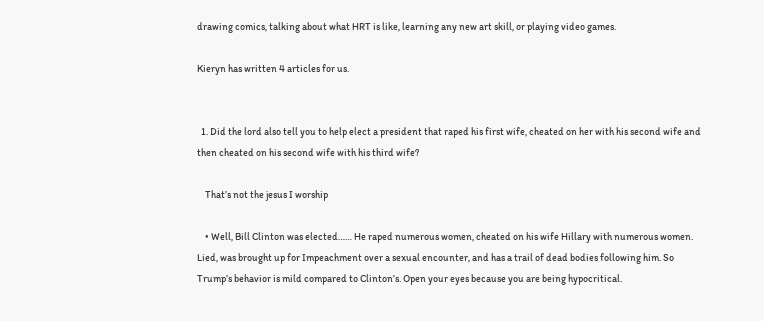drawing comics, talking about what HRT is like, learning any new art skill, or playing video games.

Kieryn has written 4 articles for us.


  1. Did the lord also tell you to help elect a president that raped his first wife, cheated on her with his second wife and then cheated on his second wife with his third wife?

    That’s not the jesus I worship

    • Well, Bill Clinton was elected…… He raped numerous women, cheated on his wife Hillary with numerous women. Lied, was brought up for Impeachment over a sexual encounter, and has a trail of dead bodies following him. So Trump’s behavior is mild compared to Clinton’s. Open your eyes because you are being hypocritical.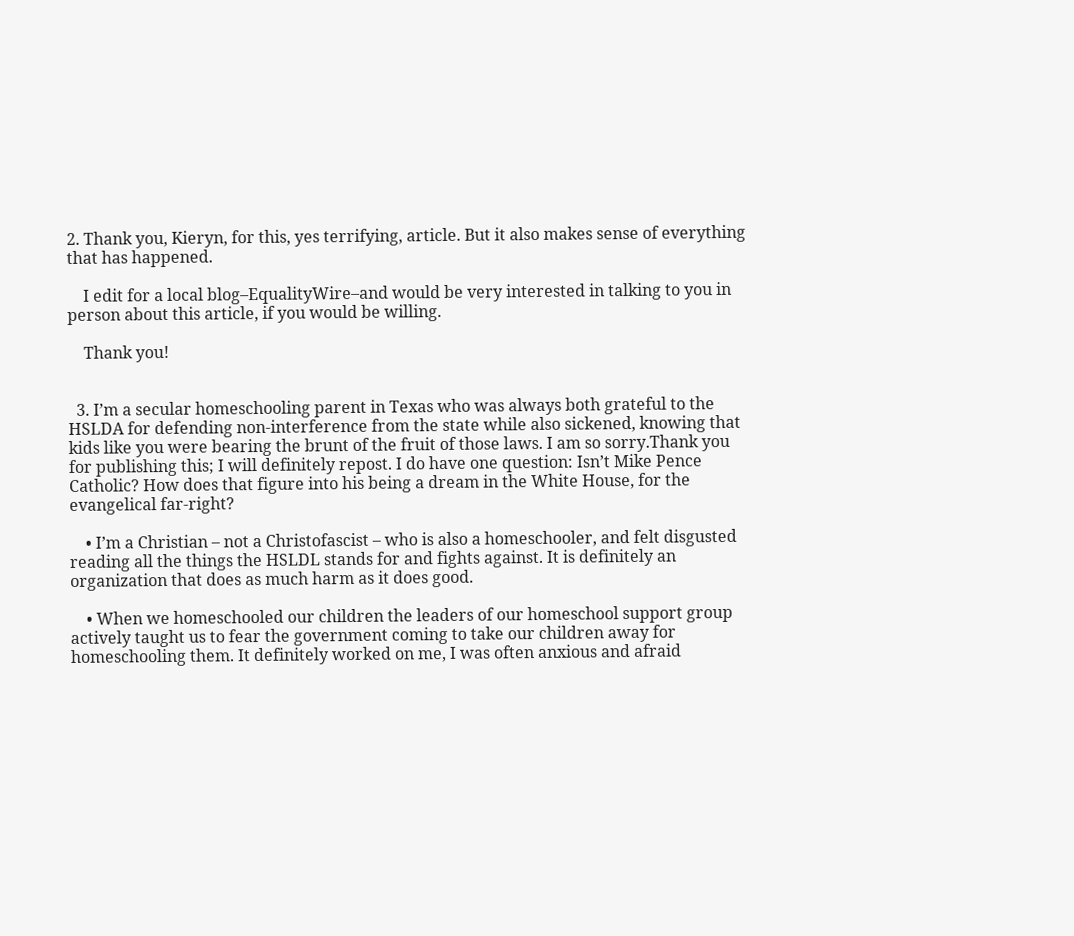2. Thank you, Kieryn, for this, yes terrifying, article. But it also makes sense of everything that has happened.

    I edit for a local blog–EqualityWire–and would be very interested in talking to you in person about this article, if you would be willing.

    Thank you!


  3. I’m a secular homeschooling parent in Texas who was always both grateful to the HSLDA for defending non-interference from the state while also sickened, knowing that kids like you were bearing the brunt of the fruit of those laws. I am so sorry.Thank you for publishing this; I will definitely repost. I do have one question: Isn’t Mike Pence Catholic? How does that figure into his being a dream in the White House, for the evangelical far-right?

    • I’m a Christian – not a Christofascist – who is also a homeschooler, and felt disgusted reading all the things the HSLDL stands for and fights against. It is definitely an organization that does as much harm as it does good.

    • When we homeschooled our children the leaders of our homeschool support group actively taught us to fear the government coming to take our children away for homeschooling them. It definitely worked on me, I was often anxious and afraid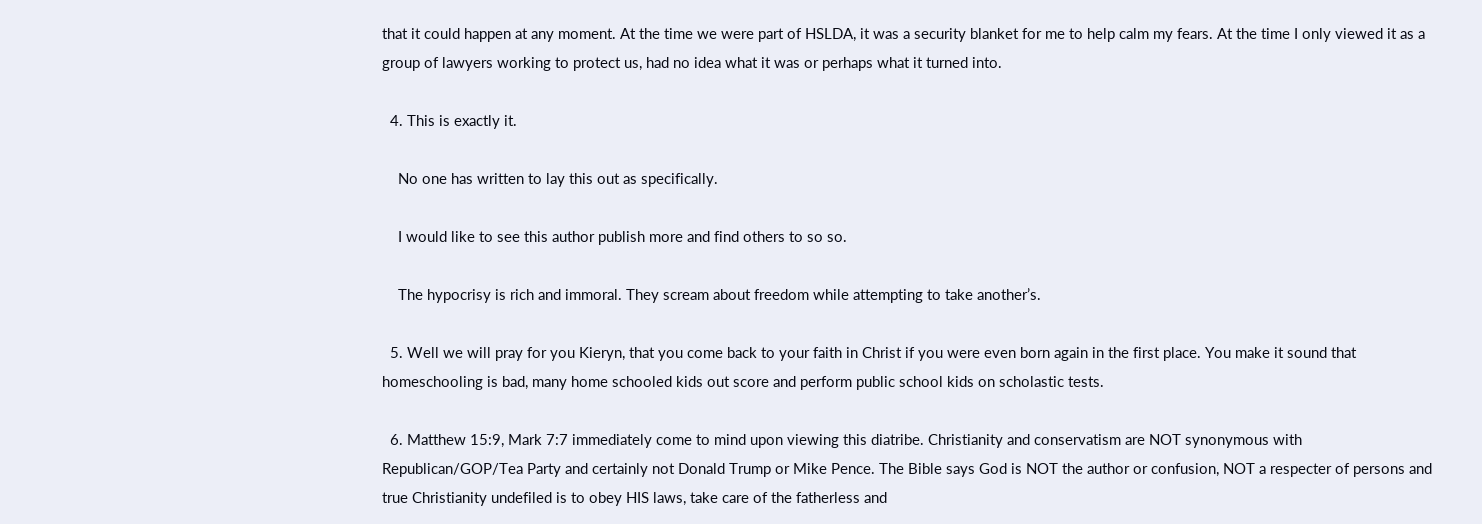that it could happen at any moment. At the time we were part of HSLDA, it was a security blanket for me to help calm my fears. At the time I only viewed it as a group of lawyers working to protect us, had no idea what it was or perhaps what it turned into.

  4. This is exactly it.

    No one has written to lay this out as specifically.

    I would like to see this author publish more and find others to so so.

    The hypocrisy is rich and immoral. They scream about freedom while attempting to take another’s.

  5. Well we will pray for you Kieryn, that you come back to your faith in Christ if you were even born again in the first place. You make it sound that homeschooling is bad, many home schooled kids out score and perform public school kids on scholastic tests.

  6. Matthew 15:9, Mark 7:7 immediately come to mind upon viewing this diatribe. Christianity and conservatism are NOT synonymous with Republican/GOP/Tea Party and certainly not Donald Trump or Mike Pence. The Bible says God is NOT the author or confusion, NOT a respecter of persons and true Christianity undefiled is to obey HIS laws, take care of the fatherless and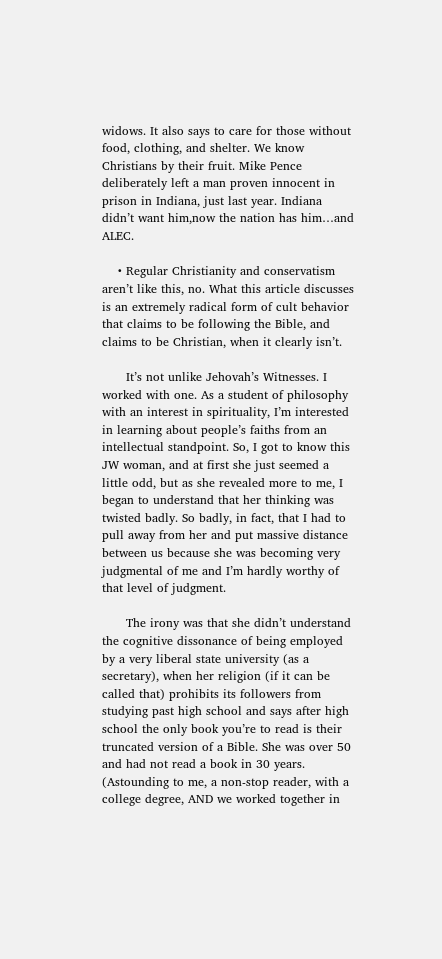widows. It also says to care for those without food, clothing, and shelter. We know Christians by their fruit. Mike Pence deliberately left a man proven innocent in prison in Indiana, just last year. Indiana didn’t want him,now the nation has him…and ALEC.

    • Regular Christianity and conservatism aren’t like this, no. What this article discusses is an extremely radical form of cult behavior that claims to be following the Bible, and claims to be Christian, when it clearly isn’t.

      It’s not unlike Jehovah’s Witnesses. I worked with one. As a student of philosophy with an interest in spirituality, I’m interested in learning about people’s faiths from an intellectual standpoint. So, I got to know this JW woman, and at first she just seemed a little odd, but as she revealed more to me, I began to understand that her thinking was twisted badly. So badly, in fact, that I had to pull away from her and put massive distance between us because she was becoming very judgmental of me and I’m hardly worthy of that level of judgment.

      The irony was that she didn’t understand the cognitive dissonance of being employed by a very liberal state university (as a secretary), when her religion (if it can be called that) prohibits its followers from studying past high school and says after high school the only book you’re to read is their truncated version of a Bible. She was over 50 and had not read a book in 30 years. (Astounding to me, a non-stop reader, with a college degree, AND we worked together in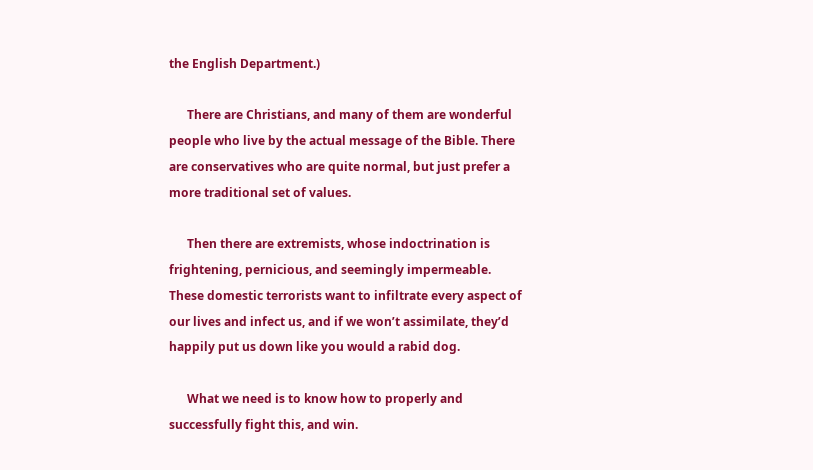the English Department.)

      There are Christians, and many of them are wonderful people who live by the actual message of the Bible. There are conservatives who are quite normal, but just prefer a more traditional set of values.

      Then there are extremists, whose indoctrination is frightening, pernicious, and seemingly impermeable. These domestic terrorists want to infiltrate every aspect of our lives and infect us, and if we won’t assimilate, they’d happily put us down like you would a rabid dog.

      What we need is to know how to properly and successfully fight this, and win.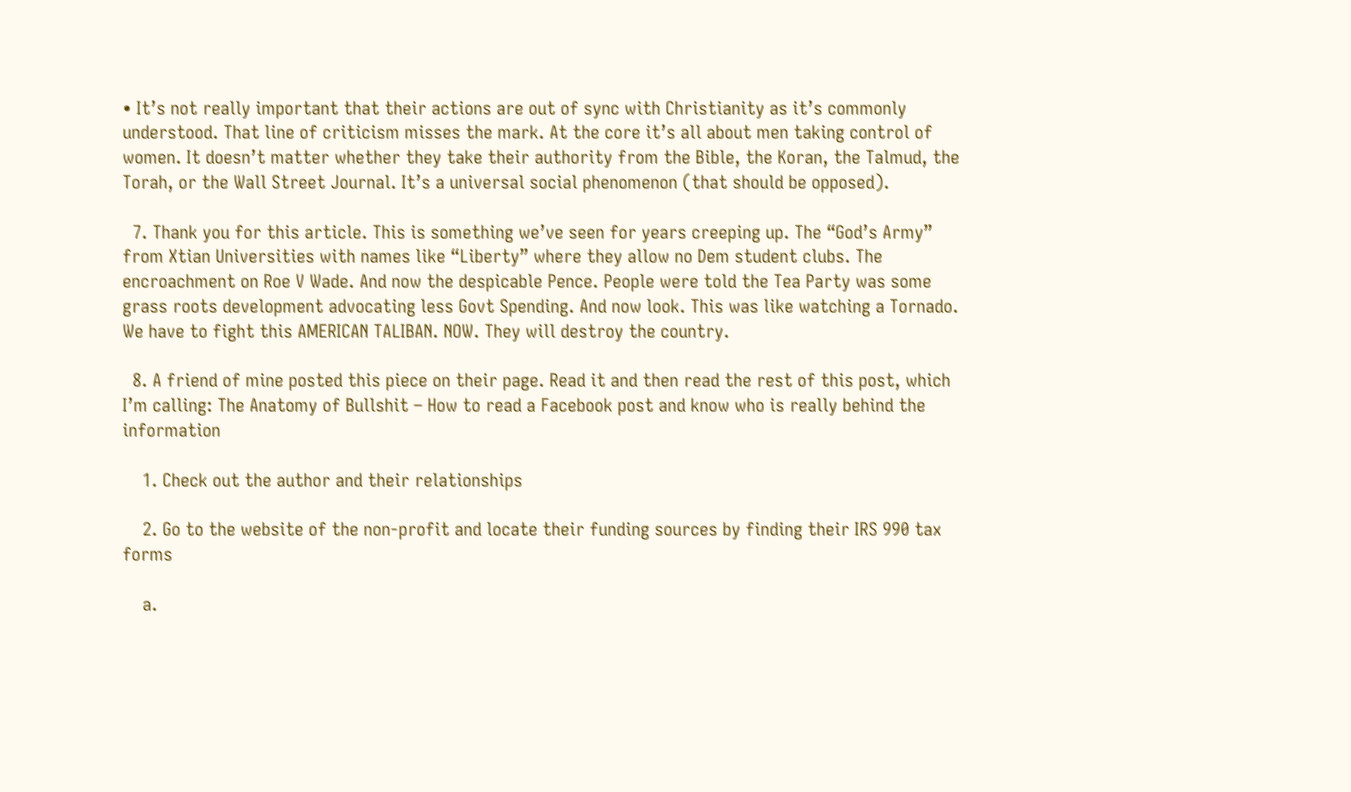• It’s not really important that their actions are out of sync with Christianity as it’s commonly understood. That line of criticism misses the mark. At the core it’s all about men taking control of women. It doesn’t matter whether they take their authority from the Bible, the Koran, the Talmud, the Torah, or the Wall Street Journal. It’s a universal social phenomenon (that should be opposed).

  7. Thank you for this article. This is something we’ve seen for years creeping up. The “God’s Army” from Xtian Universities with names like “Liberty” where they allow no Dem student clubs. The encroachment on Roe V Wade. And now the despicable Pence. People were told the Tea Party was some grass roots development advocating less Govt Spending. And now look. This was like watching a Tornado. We have to fight this AMERICAN TALIBAN. NOW. They will destroy the country.

  8. A friend of mine posted this piece on their page. Read it and then read the rest of this post, which I’m calling: The Anatomy of Bullshit – How to read a Facebook post and know who is really behind the information

    1. Check out the author and their relationships

    2. Go to the website of the non-profit and locate their funding sources by finding their IRS 990 tax forms

    a.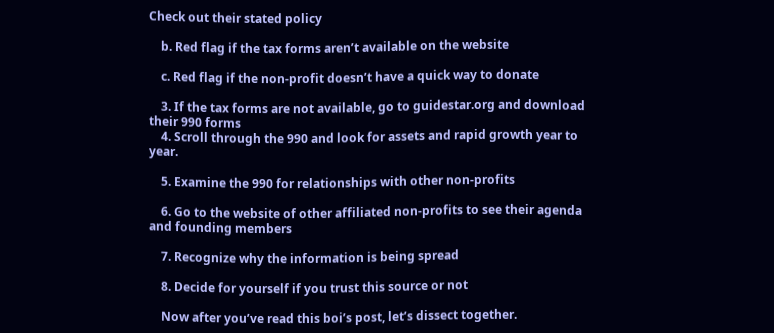Check out their stated policy

    b. Red flag if the tax forms aren’t available on the website

    c. Red flag if the non-profit doesn’t have a quick way to donate

    3. If the tax forms are not available, go to guidestar.org and download their 990 forms
    4. Scroll through the 990 and look for assets and rapid growth year to year.

    5. Examine the 990 for relationships with other non-profits

    6. Go to the website of other affiliated non-profits to see their agenda and founding members

    7. Recognize why the information is being spread

    8. Decide for yourself if you trust this source or not

    Now after you’ve read this boi’s post, let’s dissect together.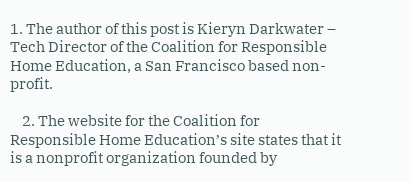1. The author of this post is Kieryn Darkwater – Tech Director of the Coalition for Responsible Home Education, a San Francisco based non-profit.

    2. The website for the Coalition for Responsible Home Education’s site states that it is a nonprofit organization founded by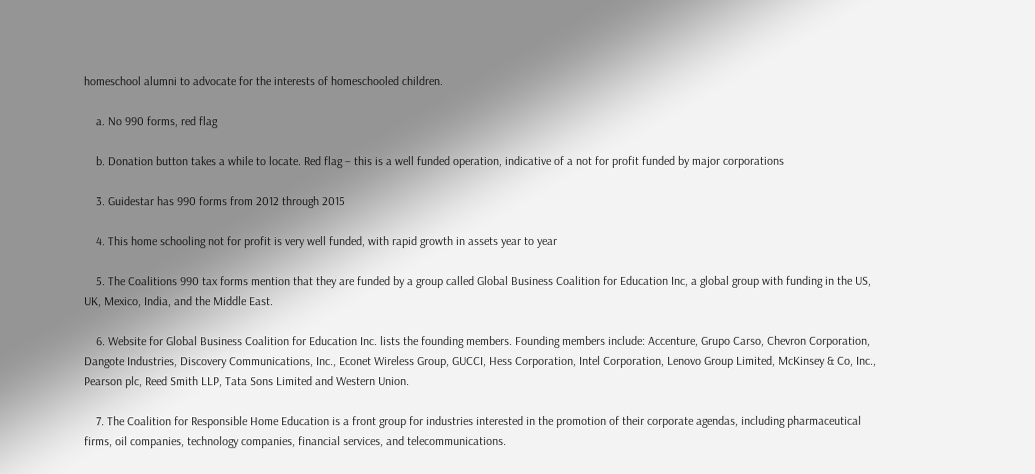homeschool alumni to advocate for the interests of homeschooled children.

    a. No 990 forms, red flag

    b. Donation button takes a while to locate. Red flag – this is a well funded operation, indicative of a not for profit funded by major corporations

    3. Guidestar has 990 forms from 2012 through 2015

    4. This home schooling not for profit is very well funded, with rapid growth in assets year to year

    5. The Coalitions 990 tax forms mention that they are funded by a group called Global Business Coalition for Education Inc, a global group with funding in the US, UK, Mexico, India, and the Middle East.

    6. Website for Global Business Coalition for Education Inc. lists the founding members. Founding members include: Accenture, Grupo Carso, Chevron Corporation, Dangote Industries, Discovery Communications, Inc., Econet Wireless Group, GUCCI, Hess Corporation, Intel Corporation, Lenovo Group Limited, McKinsey & Co, Inc., Pearson plc, Reed Smith LLP, Tata Sons Limited and Western Union.

    7. The Coalition for Responsible Home Education is a front group for industries interested in the promotion of their corporate agendas, including pharmaceutical firms, oil companies, technology companies, financial services, and telecommunications.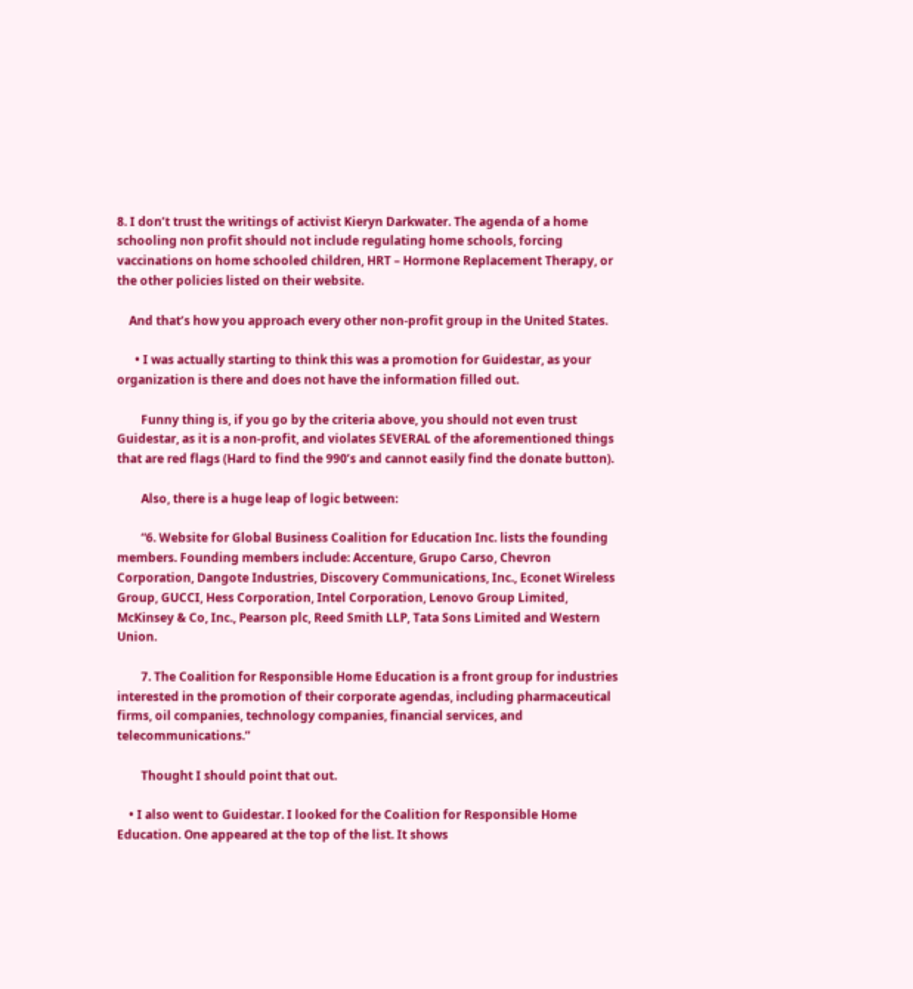8. I don’t trust the writings of activist Kieryn Darkwater. The agenda of a home schooling non profit should not include regulating home schools, forcing vaccinations on home schooled children, HRT – Hormone Replacement Therapy, or the other policies listed on their website.

    And that’s how you approach every other non-profit group in the United States.

      • I was actually starting to think this was a promotion for Guidestar, as your organization is there and does not have the information filled out.

        Funny thing is, if you go by the criteria above, you should not even trust Guidestar, as it is a non-profit, and violates SEVERAL of the aforementioned things that are red flags (Hard to find the 990’s and cannot easily find the donate button).

        Also, there is a huge leap of logic between:

        “6. Website for Global Business Coalition for Education Inc. lists the founding members. Founding members include: Accenture, Grupo Carso, Chevron Corporation, Dangote Industries, Discovery Communications, Inc., Econet Wireless Group, GUCCI, Hess Corporation, Intel Corporation, Lenovo Group Limited, McKinsey & Co, Inc., Pearson plc, Reed Smith LLP, Tata Sons Limited and Western Union.

        7. The Coalition for Responsible Home Education is a front group for industries interested in the promotion of their corporate agendas, including pharmaceutical firms, oil companies, technology companies, financial services, and telecommunications.”

        Thought I should point that out.

    • I also went to Guidestar. I looked for the Coalition for Responsible Home Education. One appeared at the top of the list. It shows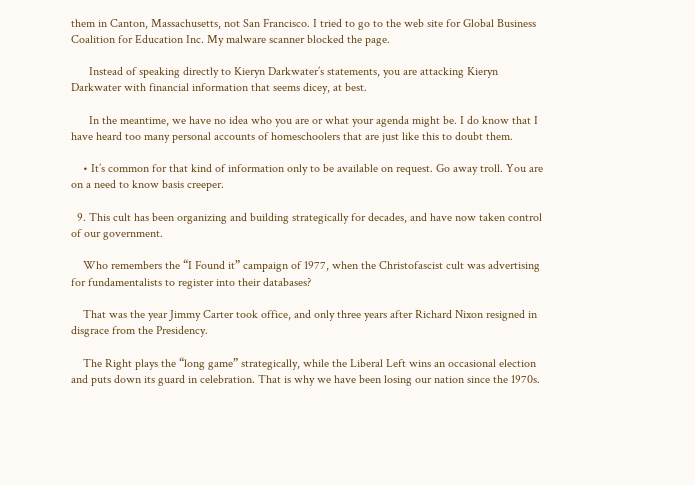them in Canton, Massachusetts, not San Francisco. I tried to go to the web site for Global Business Coalition for Education Inc. My malware scanner blocked the page.

      Instead of speaking directly to Kieryn Darkwater’s statements, you are attacking Kieryn Darkwater with financial information that seems dicey, at best.

      In the meantime, we have no idea who you are or what your agenda might be. I do know that I have heard too many personal accounts of homeschoolers that are just like this to doubt them.

    • It’s common for that kind of information only to be available on request. Go away troll. You are on a need to know basis creeper.

  9. This cult has been organizing and building strategically for decades, and have now taken control of our government.

    Who remembers the “I Found it” campaign of 1977, when the Christofascist cult was advertising for fundamentalists to register into their databases?

    That was the year Jimmy Carter took office, and only three years after Richard Nixon resigned in disgrace from the Presidency.

    The Right plays the “long game” strategically, while the Liberal Left wins an occasional election and puts down its guard in celebration. That is why we have been losing our nation since the 1970s.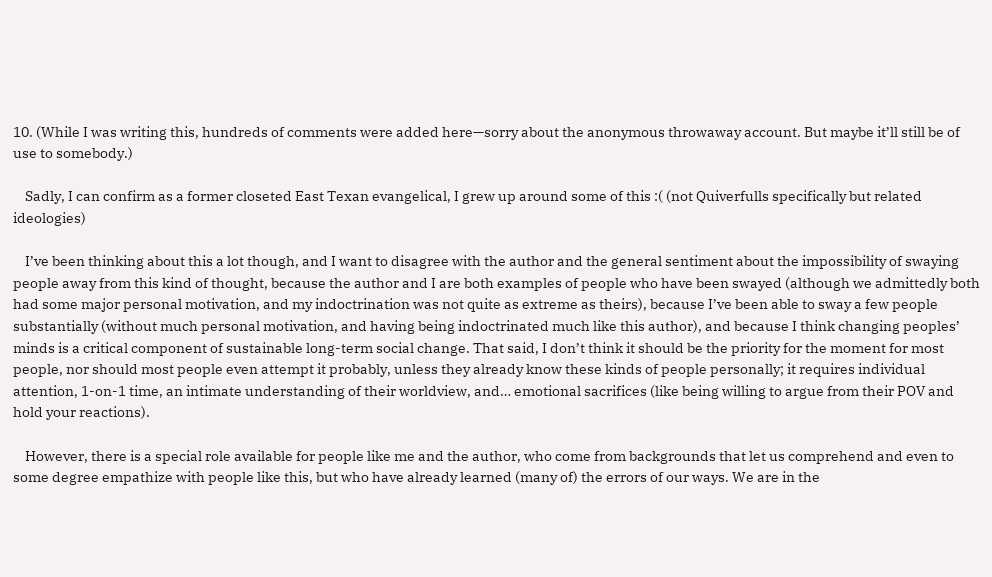10. (While I was writing this, hundreds of comments were added here—sorry about the anonymous throwaway account. But maybe it’ll still be of use to somebody.)

    Sadly, I can confirm as a former closeted East Texan evangelical, I grew up around some of this :( (not Quiverfulls specifically but related ideologies)

    I’ve been thinking about this a lot though, and I want to disagree with the author and the general sentiment about the impossibility of swaying people away from this kind of thought, because the author and I are both examples of people who have been swayed (although we admittedly both had some major personal motivation, and my indoctrination was not quite as extreme as theirs), because I’ve been able to sway a few people substantially (without much personal motivation, and having being indoctrinated much like this author), and because I think changing peoples’ minds is a critical component of sustainable long-term social change. That said, I don’t think it should be the priority for the moment for most people, nor should most people even attempt it probably, unless they already know these kinds of people personally; it requires individual attention, 1-on-1 time, an intimate understanding of their worldview, and… emotional sacrifices (like being willing to argue from their POV and hold your reactions).

    However, there is a special role available for people like me and the author, who come from backgrounds that let us comprehend and even to some degree empathize with people like this, but who have already learned (many of) the errors of our ways. We are in the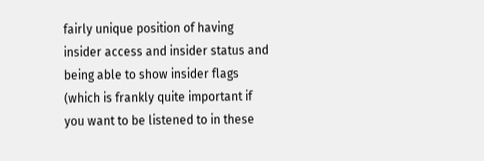fairly unique position of having insider access and insider status and being able to show insider flags (which is frankly quite important if you want to be listened to in these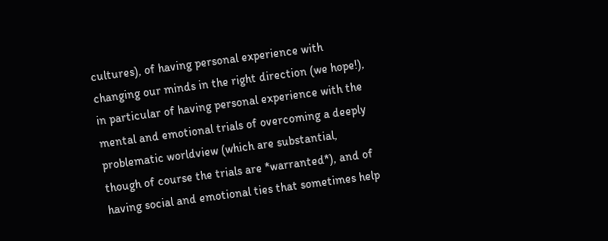cultures), of having personal experience with changing our minds in the right direction (we hope!), in particular of having personal experience with the mental and emotional trials of overcoming a deeply problematic worldview (which are substantial, though of course the trials are *warranted*), and of having social and emotional ties that sometimes help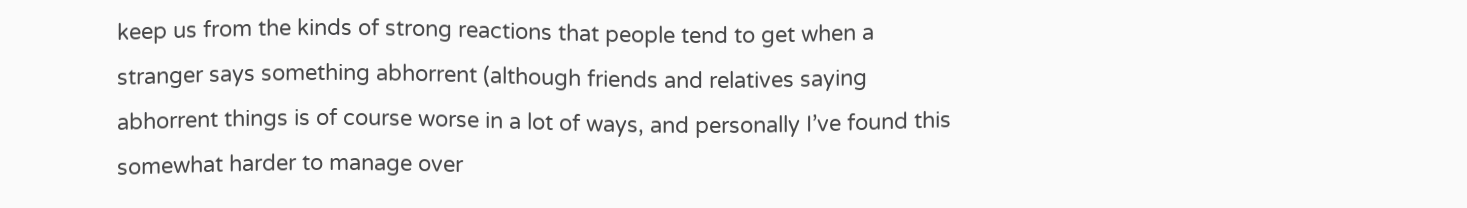keep us from the kinds of strong reactions that people tend to get when a stranger says something abhorrent (although friends and relatives saying abhorrent things is of course worse in a lot of ways, and personally I’ve found this somewhat harder to manage over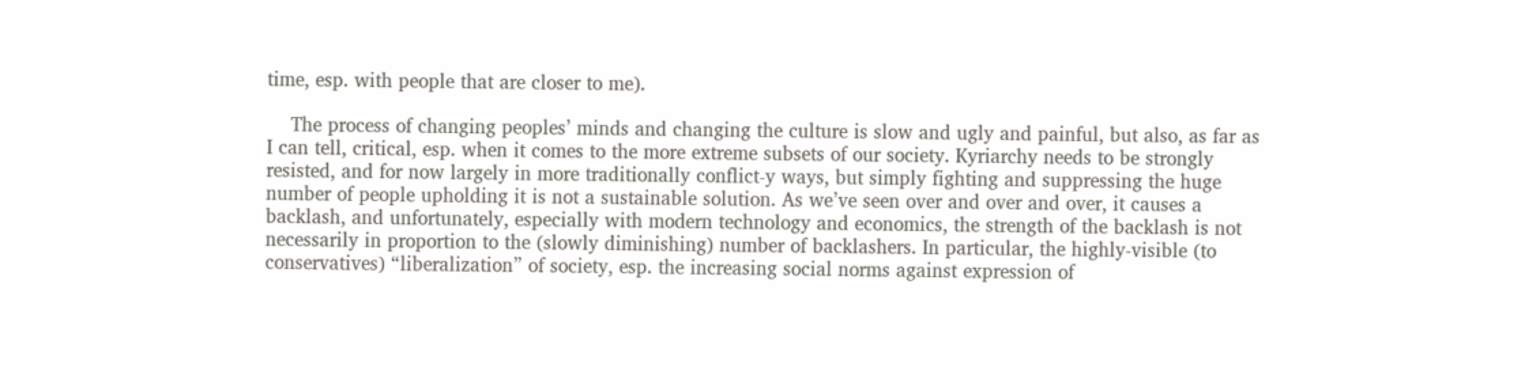time, esp. with people that are closer to me).

    The process of changing peoples’ minds and changing the culture is slow and ugly and painful, but also, as far as I can tell, critical, esp. when it comes to the more extreme subsets of our society. Kyriarchy needs to be strongly resisted, and for now largely in more traditionally conflict-y ways, but simply fighting and suppressing the huge number of people upholding it is not a sustainable solution. As we’ve seen over and over and over, it causes a backlash, and unfortunately, especially with modern technology and economics, the strength of the backlash is not necessarily in proportion to the (slowly diminishing) number of backlashers. In particular, the highly-visible (to conservatives) “liberalization” of society, esp. the increasing social norms against expression of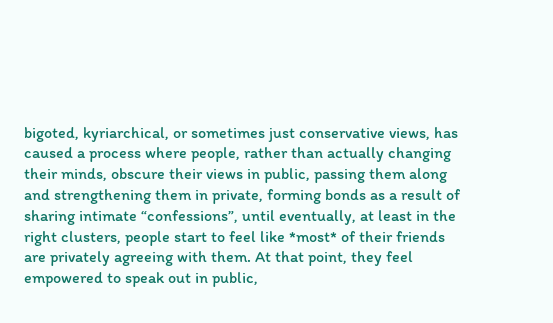bigoted, kyriarchical, or sometimes just conservative views, has caused a process where people, rather than actually changing their minds, obscure their views in public, passing them along and strengthening them in private, forming bonds as a result of sharing intimate “confessions”, until eventually, at least in the right clusters, people start to feel like *most* of their friends are privately agreeing with them. At that point, they feel empowered to speak out in public,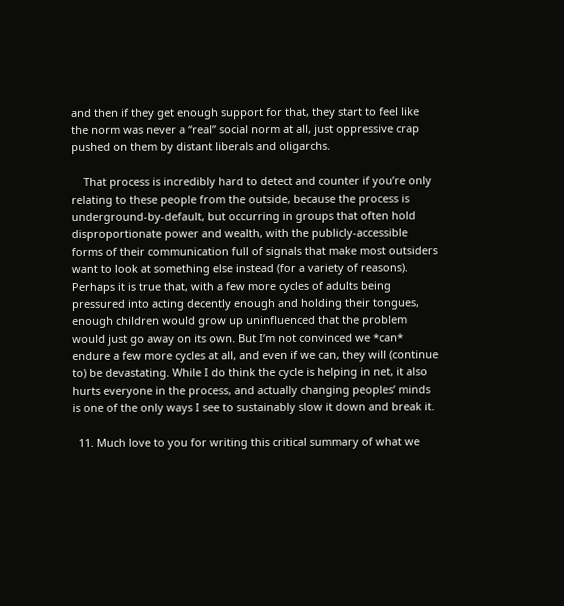and then if they get enough support for that, they start to feel like the norm was never a “real” social norm at all, just oppressive crap pushed on them by distant liberals and oligarchs.

    That process is incredibly hard to detect and counter if you’re only relating to these people from the outside, because the process is underground-by-default, but occurring in groups that often hold disproportionate power and wealth, with the publicly-accessible forms of their communication full of signals that make most outsiders want to look at something else instead (for a variety of reasons). Perhaps it is true that, with a few more cycles of adults being pressured into acting decently enough and holding their tongues, enough children would grow up uninfluenced that the problem would just go away on its own. But I’m not convinced we *can* endure a few more cycles at all, and even if we can, they will (continue to) be devastating. While I do think the cycle is helping in net, it also hurts everyone in the process, and actually changing peoples’ minds is one of the only ways I see to sustainably slow it down and break it.

  11. Much love to you for writing this critical summary of what we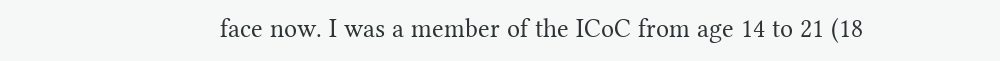face now. I was a member of the ICoC from age 14 to 21 (18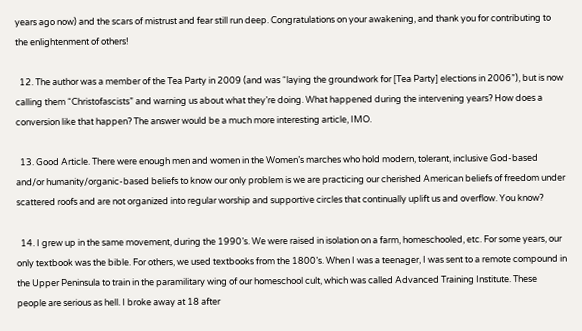years ago now) and the scars of mistrust and fear still run deep. Congratulations on your awakening, and thank you for contributing to the enlightenment of others!

  12. The author was a member of the Tea Party in 2009 (and was “laying the groundwork for [Tea Party] elections in 2006”), but is now calling them “Christofascists” and warning us about what they’re doing. What happened during the intervening years? How does a conversion like that happen? The answer would be a much more interesting article, IMO.

  13. Good Article. There were enough men and women in the Women’s marches who hold modern, tolerant, inclusive God-based and/or humanity/organic-based beliefs to know our only problem is we are practicing our cherished American beliefs of freedom under scattered roofs and are not organized into regular worship and supportive circles that continually uplift us and overflow. You know?

  14. I grew up in the same movement, during the 1990’s. We were raised in isolation on a farm, homeschooled, etc. For some years, our only textbook was the bible. For others, we used textbooks from the 1800’s. When I was a teenager, I was sent to a remote compound in the Upper Peninsula to train in the paramilitary wing of our homeschool cult, which was called Advanced Training Institute. These people are serious as hell. I broke away at 18 after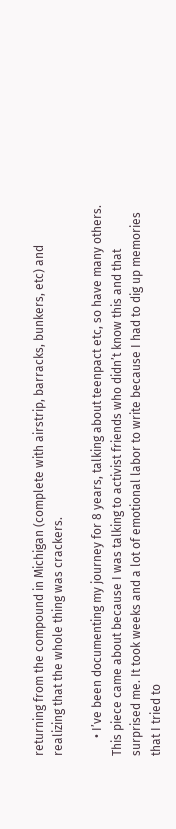returning from the compound in Michigan (complete with airstrip, barracks, bunkers, etc) and realizing that the whole thing was crackers.

      • I’ve been documenting my journey for 8 years, talking about teenpact etc, so have many others. This piece came about because I was talking to activist friends who didn’t know this and that surprised me. It took weeks and a lot of emotional labor to write because I had to dig up memories that I tried to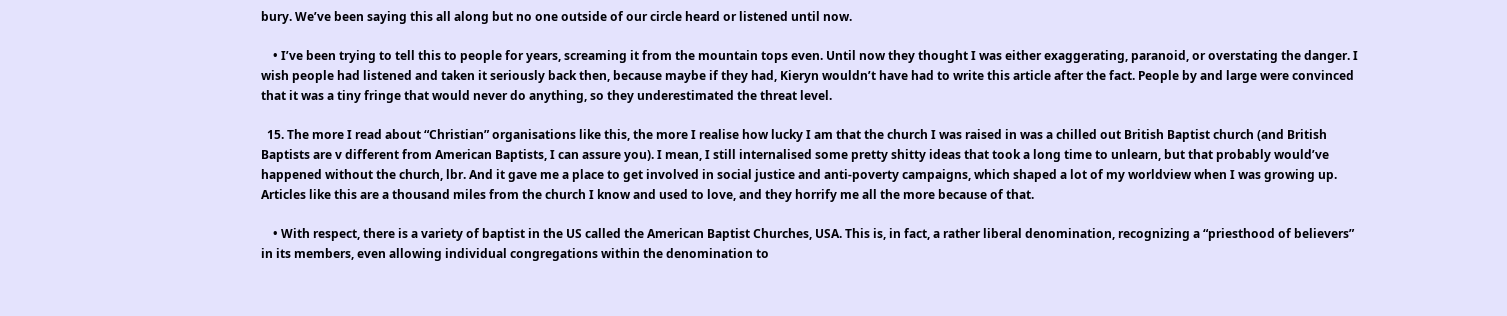bury. We’ve been saying this all along but no one outside of our circle heard or listened until now.

    • I’ve been trying to tell this to people for years, screaming it from the mountain tops even. Until now they thought I was either exaggerating, paranoid, or overstating the danger. I wish people had listened and taken it seriously back then, because maybe if they had, Kieryn wouldn’t have had to write this article after the fact. People by and large were convinced that it was a tiny fringe that would never do anything, so they underestimated the threat level.

  15. The more I read about “Christian” organisations like this, the more I realise how lucky I am that the church I was raised in was a chilled out British Baptist church (and British Baptists are v different from American Baptists, I can assure you). I mean, I still internalised some pretty shitty ideas that took a long time to unlearn, but that probably would’ve happened without the church, lbr. And it gave me a place to get involved in social justice and anti-poverty campaigns, which shaped a lot of my worldview when I was growing up. Articles like this are a thousand miles from the church I know and used to love, and they horrify me all the more because of that.

    • With respect, there is a variety of baptist in the US called the American Baptist Churches, USA. This is, in fact, a rather liberal denomination, recognizing a “priesthood of believers” in its members, even allowing individual congregations within the denomination to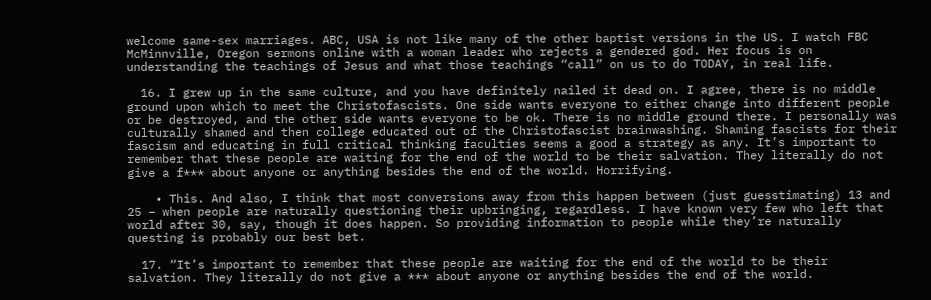welcome same-sex marriages. ABC, USA is not like many of the other baptist versions in the US. I watch FBC McMinnville, Oregon sermons online with a woman leader who rejects a gendered god. Her focus is on understanding the teachings of Jesus and what those teachings “call” on us to do TODAY, in real life.

  16. I grew up in the same culture, and you have definitely nailed it dead on. I agree, there is no middle ground upon which to meet the Christofascists. One side wants everyone to either change into different people or be destroyed, and the other side wants everyone to be ok. There is no middle ground there. I personally was culturally shamed and then college educated out of the Christofascist brainwashing. Shaming fascists for their fascism and educating in full critical thinking faculties seems a good a strategy as any. It’s important to remember that these people are waiting for the end of the world to be their salvation. They literally do not give a f*** about anyone or anything besides the end of the world. Horrifying.

    • This. And also, I think that most conversions away from this happen between (just guesstimating) 13 and 25 – when people are naturally questioning their upbringing, regardless. I have known very few who left that world after 30, say, though it does happen. So providing information to people while they’re naturally questing is probably our best bet.

  17. “It’s important to remember that these people are waiting for the end of the world to be their salvation. They literally do not give a *** about anyone or anything besides the end of the world.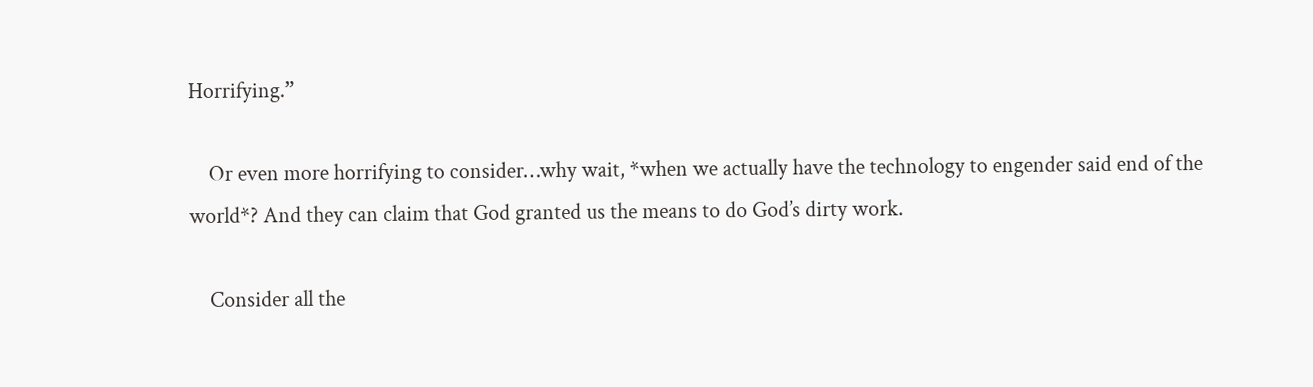Horrifying.”

    Or even more horrifying to consider…why wait, *when we actually have the technology to engender said end of the world*? And they can claim that God granted us the means to do God’s dirty work.

    Consider all the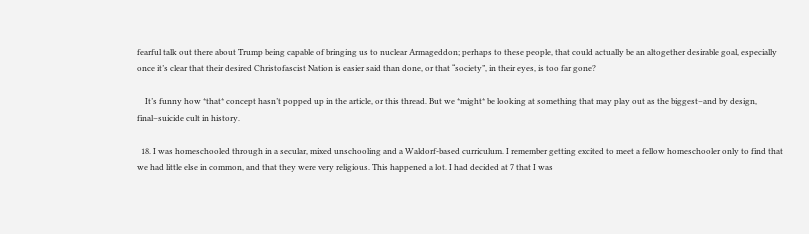fearful talk out there about Trump being capable of bringing us to nuclear Armageddon; perhaps to these people, that could actually be an altogether desirable goal, especially once it’s clear that their desired Christofascist Nation is easier said than done, or that “society”, in their eyes, is too far gone?

    It’s funny how *that* concept hasn’t popped up in the article, or this thread. But we *might* be looking at something that may play out as the biggest–and by design, final–suicide cult in history.

  18. I was homeschooled through in a secular, mixed unschooling and a Waldorf-based curriculum. I remember getting excited to meet a fellow homeschooler only to find that we had little else in common, and that they were very religious. This happened a lot. I had decided at 7 that I was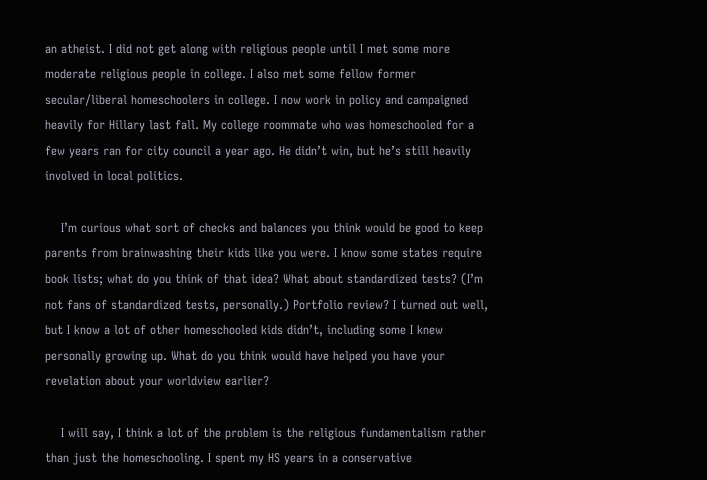an atheist. I did not get along with religious people until I met some more moderate religious people in college. I also met some fellow former secular/liberal homeschoolers in college. I now work in policy and campaigned heavily for Hillary last fall. My college roommate who was homeschooled for a few years ran for city council a year ago. He didn’t win, but he’s still heavily involved in local politics.

    I’m curious what sort of checks and balances you think would be good to keep parents from brainwashing their kids like you were. I know some states require book lists; what do you think of that idea? What about standardized tests? (I’m not fans of standardized tests, personally.) Portfolio review? I turned out well, but I know a lot of other homeschooled kids didn’t, including some I knew personally growing up. What do you think would have helped you have your revelation about your worldview earlier?

    I will say, I think a lot of the problem is the religious fundamentalism rather than just the homeschooling. I spent my HS years in a conservative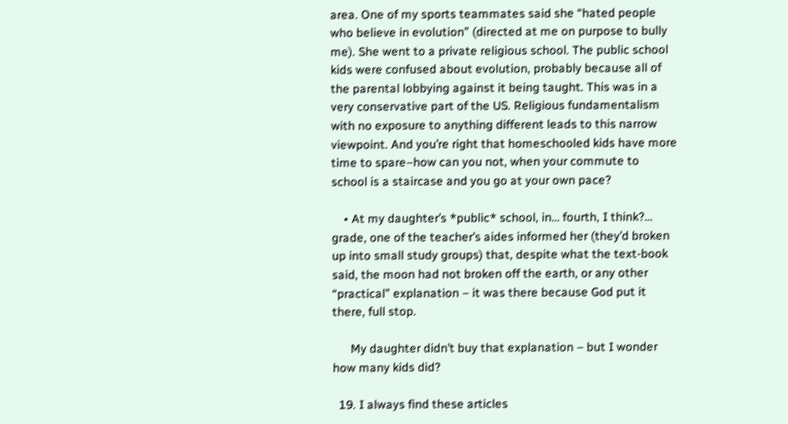area. One of my sports teammates said she “hated people who believe in evolution” (directed at me on purpose to bully me). She went to a private religious school. The public school kids were confused about evolution, probably because all of the parental lobbying against it being taught. This was in a very conservative part of the US. Religious fundamentalism with no exposure to anything different leads to this narrow viewpoint. And you’re right that homeschooled kids have more time to spare–how can you not, when your commute to school is a staircase and you go at your own pace?

    • At my daughter’s *public* school, in… fourth, I think?… grade, one of the teacher’s aides informed her (they’d broken up into small study groups) that, despite what the text-book said, the moon had not broken off the earth, or any other “practical” explanation – it was there because God put it there, full stop.

      My daughter didn’t buy that explanation – but I wonder how many kids did?

  19. I always find these articles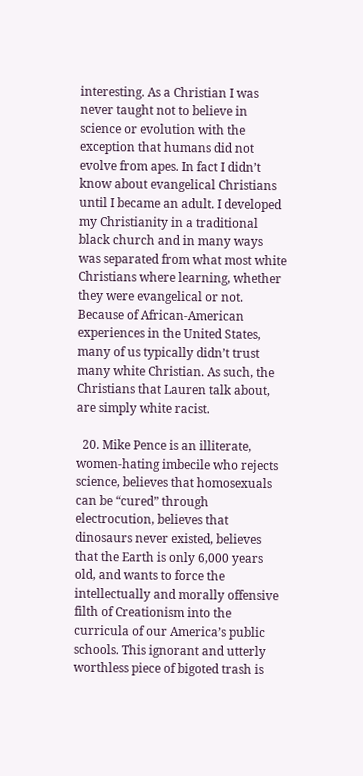interesting. As a Christian I was never taught not to believe in science or evolution with the exception that humans did not evolve from apes. In fact I didn’t know about evangelical Christians until I became an adult. I developed my Christianity in a traditional black church and in many ways was separated from what most white Christians where learning, whether they were evangelical or not. Because of African-American experiences in the United States, many of us typically didn’t trust many white Christian. As such, the Christians that Lauren talk about, are simply white racist.

  20. Mike Pence is an illiterate, women-hating imbecile who rejects science, believes that homosexuals can be “cured” through electrocution, believes that dinosaurs never existed, believes that the Earth is only 6,000 years old, and wants to force the intellectually and morally offensive filth of Creationism into the curricula of our America’s public schools. This ignorant and utterly worthless piece of bigoted trash is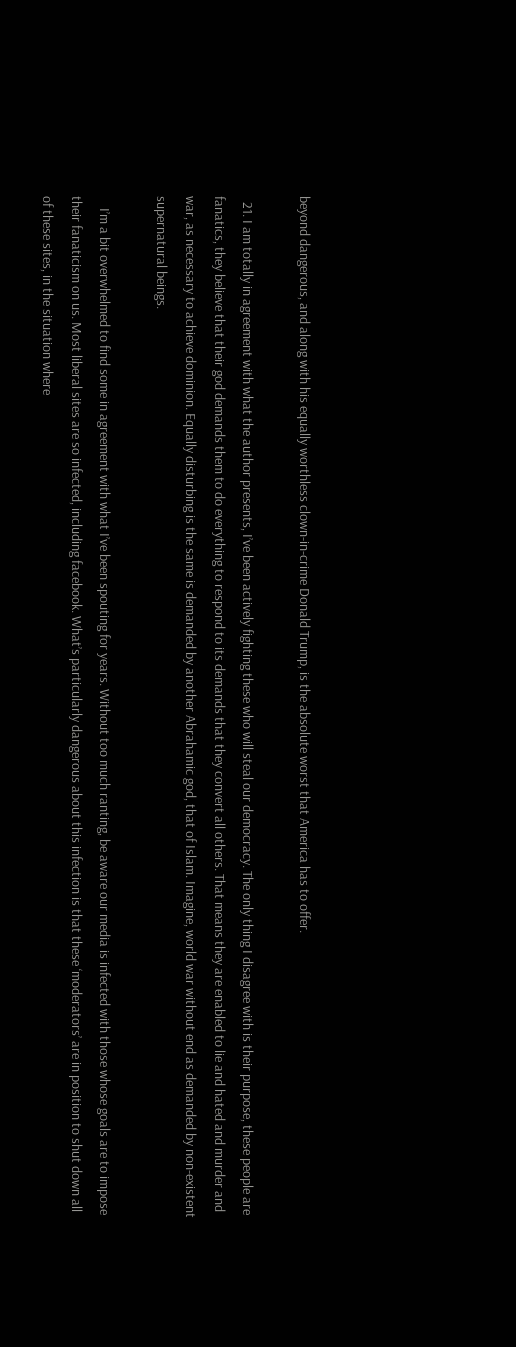beyond dangerous, and along with his equally worthless clown-in-crime Donald Trump, is the absolute worst that America has to offer.

  21. I am totally in agreement with what the author presents, I’ve been actively fighting these who will steal our democracy. The only thing I disagree with is their purpose, these people are fanatics, they believe that their god demands them to do everything to respond to its demands that they convert all others. That means they are enabled to lie and hated and murder and war, as necessary to achieve dominion. Equally disturbing is the same is demanded by another Abrahamic god, that of Islam. Imagine, world war without end as demanded by non-existent supernatural beings.

    I’m a bit overwhelmed to find some in agreement with what I’ve been spouting for years. Without too much ranting, be aware our media is infected with those whose goals are to impose their fanaticism on us. Most liberal sites are so infected, including facebook. What’s particularly dangerous about this infection is that these ‘moderators’ are in position to shut down all of these sites, in the situation where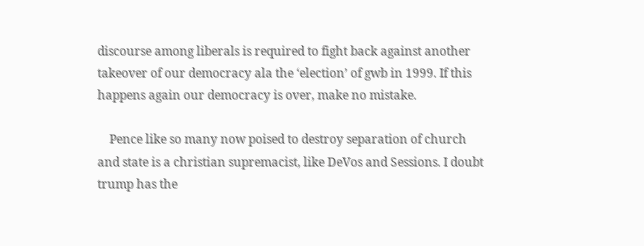discourse among liberals is required to fight back against another takeover of our democracy ala the ‘election’ of gwb in 1999. If this happens again our democracy is over, make no mistake.

    Pence like so many now poised to destroy separation of church and state is a christian supremacist, like DeVos and Sessions. I doubt trump has the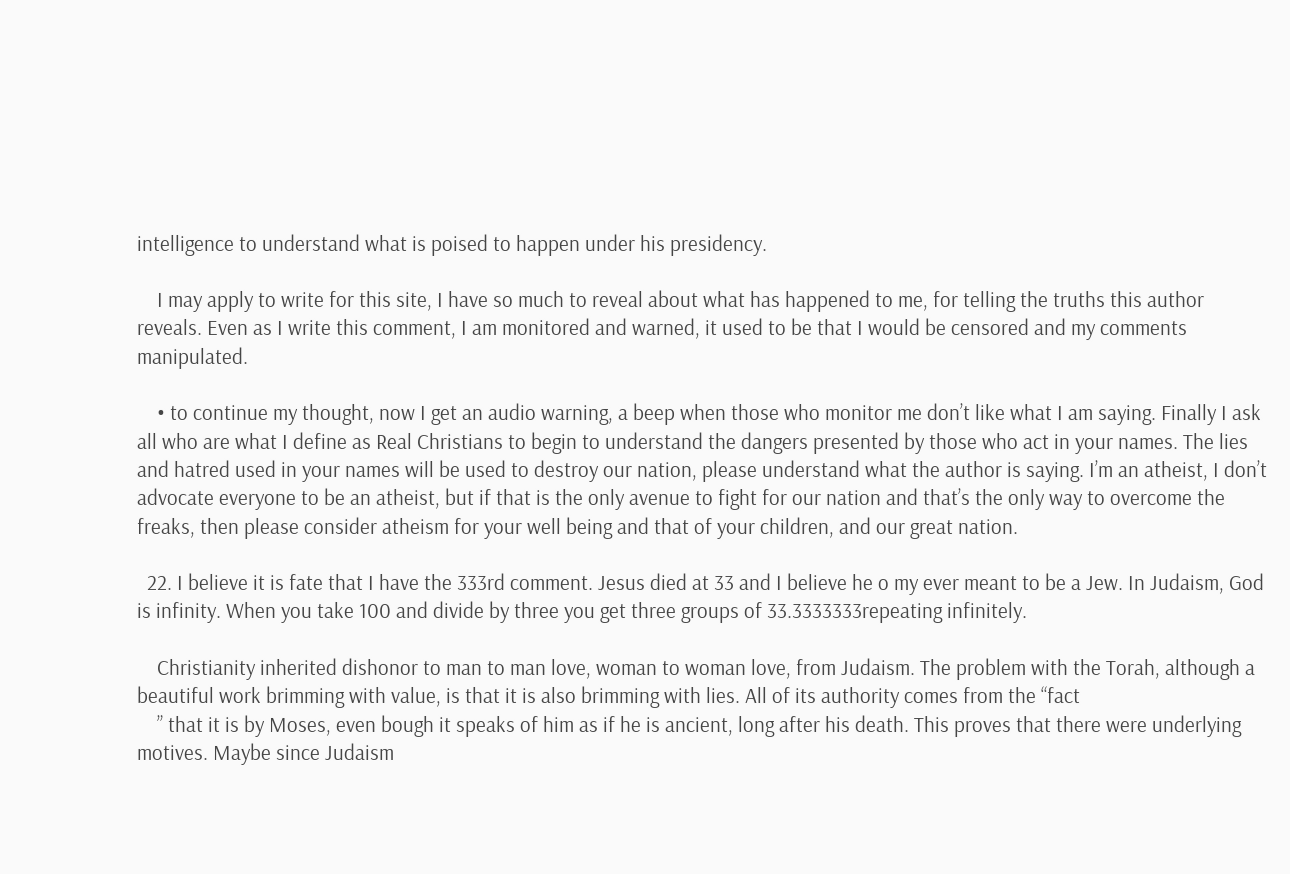intelligence to understand what is poised to happen under his presidency.

    I may apply to write for this site, I have so much to reveal about what has happened to me, for telling the truths this author reveals. Even as I write this comment, I am monitored and warned, it used to be that I would be censored and my comments manipulated.

    • to continue my thought, now I get an audio warning, a beep when those who monitor me don’t like what I am saying. Finally I ask all who are what I define as Real Christians to begin to understand the dangers presented by those who act in your names. The lies and hatred used in your names will be used to destroy our nation, please understand what the author is saying. I’m an atheist, I don’t advocate everyone to be an atheist, but if that is the only avenue to fight for our nation and that’s the only way to overcome the freaks, then please consider atheism for your well being and that of your children, and our great nation.

  22. I believe it is fate that I have the 333rd comment. Jesus died at 33 and I believe he o my ever meant to be a Jew. In Judaism, God is infinity. When you take 100 and divide by three you get three groups of 33.3333333repeating infinitely.

    Christianity inherited dishonor to man to man love, woman to woman love, from Judaism. The problem with the Torah, although a beautiful work brimming with value, is that it is also brimming with lies. All of its authority comes from the “fact
    ” that it is by Moses, even bough it speaks of him as if he is ancient, long after his death. This proves that there were underlying motives. Maybe since Judaism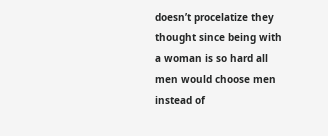doesn’t procelatize they thought since being with a woman is so hard all men would choose men instead of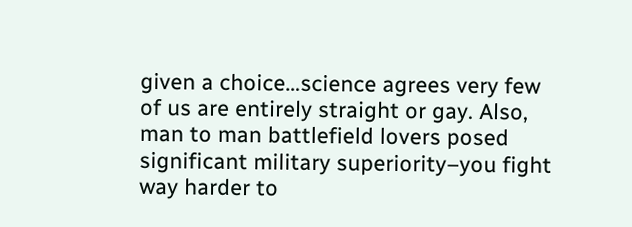given a choice…science agrees very few of us are entirely straight or gay. Also, man to man battlefield lovers posed significant military superiority–you fight way harder to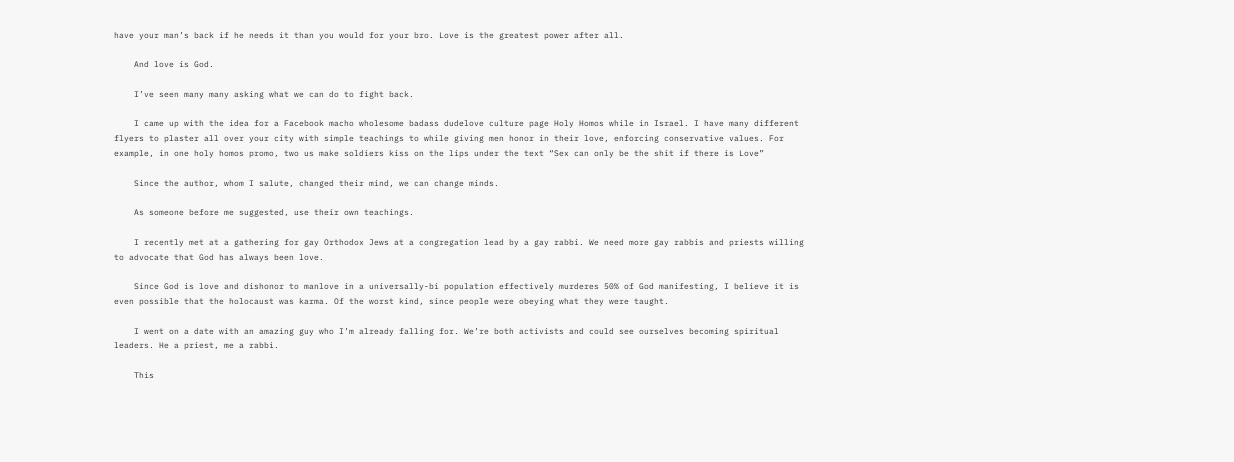have your man’s back if he needs it than you would for your bro. Love is the greatest power after all.

    And love is God.

    I’ve seen many many asking what we can do to fight back.

    I came up with the idea for a Facebook macho wholesome badass dudelove culture page Holy Homos while in Israel. I have many different flyers to plaster all over your city with simple teachings to while giving men honor in their love, enforcing conservative values. For example, in one holy homos promo, two us make soldiers kiss on the lips under the text “Sex can only be the shit if there is Love”

    Since the author, whom I salute, changed their mind, we can change minds.

    As someone before me suggested, use their own teachings.

    I recently met at a gathering for gay Orthodox Jews at a congregation lead by a gay rabbi. We need more gay rabbis and priests willing to advocate that God has always been love.

    Since God is love and dishonor to manlove in a universally-bi population effectively murderes 50% of God manifesting, I believe it is even possible that the holocaust was karma. Of the worst kind, since people were obeying what they were taught.

    I went on a date with an amazing guy who I’m already falling for. We’re both activists and could see ourselves becoming spiritual leaders. He a priest, me a rabbi.

    This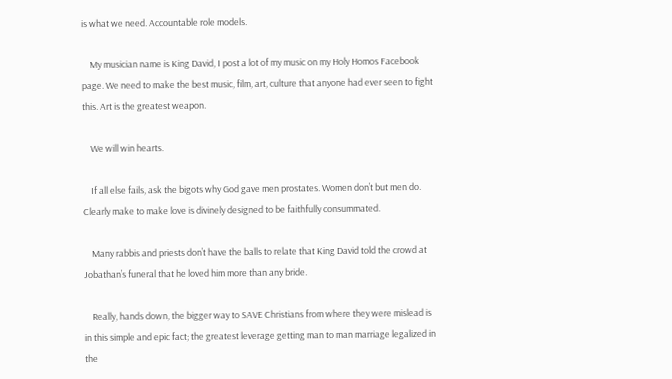is what we need. Accountable role models.

    My musician name is King David, I post a lot of my music on my Holy Homos Facebook page. We need to make the best music, film, art, culture that anyone had ever seen to fight this. Art is the greatest weapon.

    We will win hearts.

    If all else fails, ask the bigots why God gave men prostates. Women don’t but men do. Clearly make to make love is divinely designed to be faithfully consummated.

    Many rabbis and priests don’t have the balls to relate that King David told the crowd at Jobathan’s funeral that he loved him more than any bride.

    Really, hands down, the bigger way to SAVE Christians from where they were mislead is in this simple and epic fact; the greatest leverage getting man to man marriage legalized in the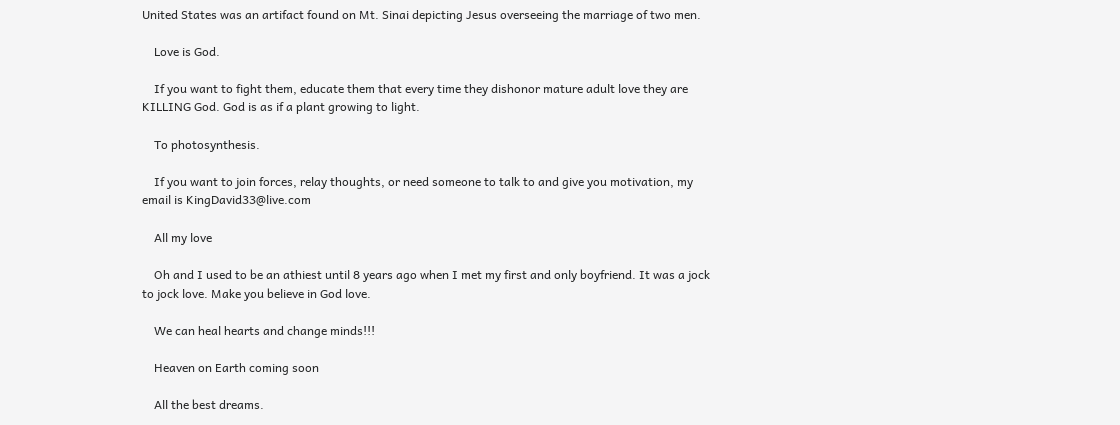United States was an artifact found on Mt. Sinai depicting Jesus overseeing the marriage of two men.

    Love is God.

    If you want to fight them, educate them that every time they dishonor mature adult love they are KILLING God. God is as if a plant growing to light.

    To photosynthesis.

    If you want to join forces, relay thoughts, or need someone to talk to and give you motivation, my email is KingDavid33@live.com

    All my love

    Oh and I used to be an athiest until 8 years ago when I met my first and only boyfriend. It was a jock to jock love. Make you believe in God love.

    We can heal hearts and change minds!!!

    Heaven on Earth coming soon

    All the best dreams.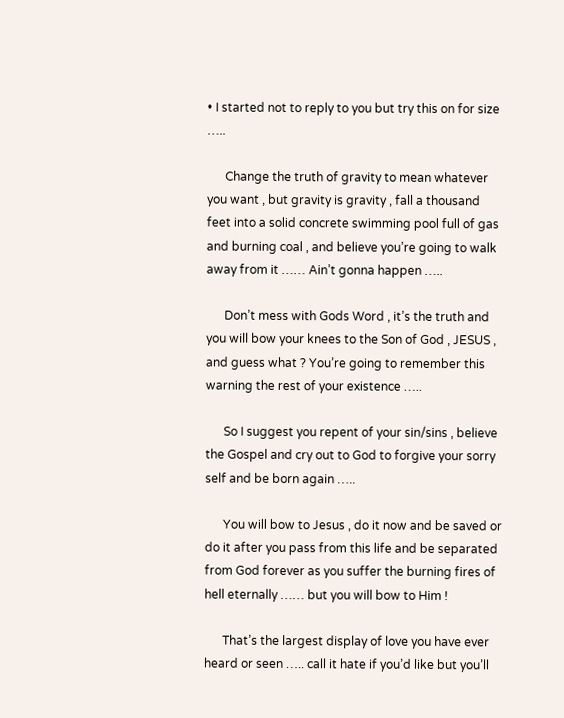• I started not to reply to you but try this on for size …..

      Change the truth of gravity to mean whatever you want , but gravity is gravity , fall a thousand feet into a solid concrete swimming pool full of gas and burning coal , and believe you’re going to walk away from it …… Ain’t gonna happen …..

      Don’t mess with Gods Word , it’s the truth and you will bow your knees to the Son of God , JESUS , and guess what ? You’re going to remember this warning the rest of your existence …..

      So I suggest you repent of your sin/sins , believe the Gospel and cry out to God to forgive your sorry self and be born again …..

      You will bow to Jesus , do it now and be saved or do it after you pass from this life and be separated from God forever as you suffer the burning fires of hell eternally …… but you will bow to Him !

      That’s the largest display of love you have ever heard or seen ….. call it hate if you’d like but you’ll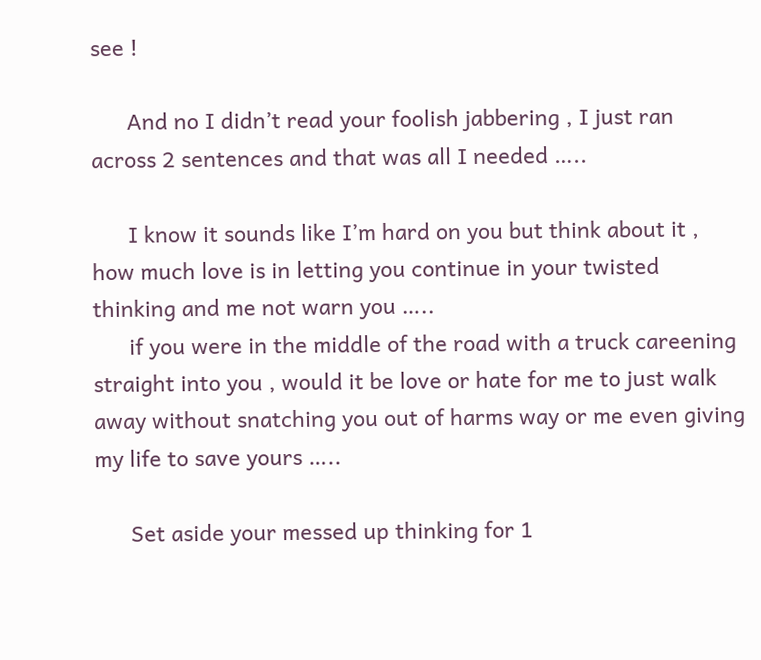see !

      And no I didn’t read your foolish jabbering , I just ran across 2 sentences and that was all I needed …..

      I know it sounds like I’m hard on you but think about it , how much love is in letting you continue in your twisted thinking and me not warn you …..
      if you were in the middle of the road with a truck careening straight into you , would it be love or hate for me to just walk away without snatching you out of harms way or me even giving my life to save yours …..

      Set aside your messed up thinking for 1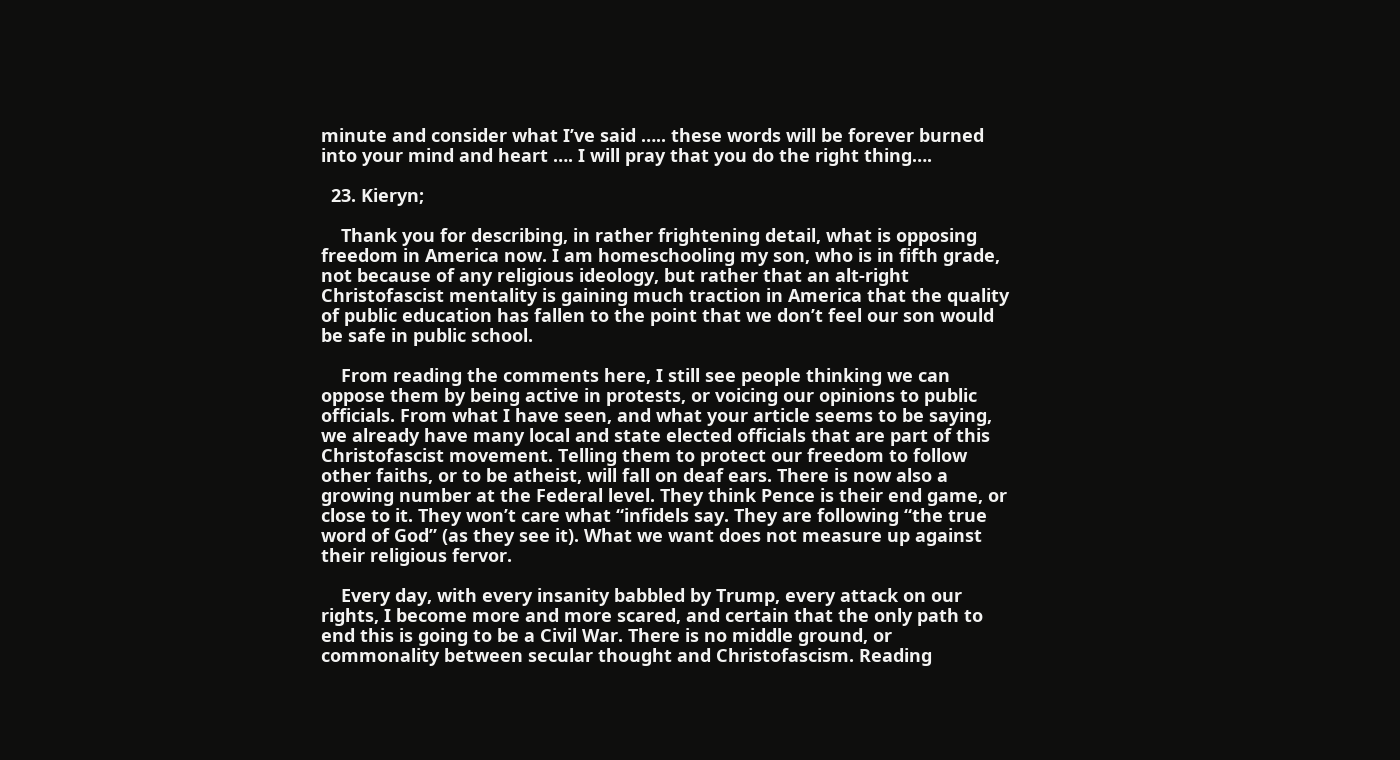minute and consider what I’ve said ….. these words will be forever burned into your mind and heart …. I will pray that you do the right thing….

  23. Kieryn;

    Thank you for describing, in rather frightening detail, what is opposing freedom in America now. I am homeschooling my son, who is in fifth grade, not because of any religious ideology, but rather that an alt-right Christofascist mentality is gaining much traction in America that the quality of public education has fallen to the point that we don’t feel our son would be safe in public school.

    From reading the comments here, I still see people thinking we can oppose them by being active in protests, or voicing our opinions to public officials. From what I have seen, and what your article seems to be saying, we already have many local and state elected officials that are part of this Christofascist movement. Telling them to protect our freedom to follow other faiths, or to be atheist, will fall on deaf ears. There is now also a growing number at the Federal level. They think Pence is their end game, or close to it. They won’t care what “infidels say. They are following “the true word of God” (as they see it). What we want does not measure up against their religious fervor.

    Every day, with every insanity babbled by Trump, every attack on our rights, I become more and more scared, and certain that the only path to end this is going to be a Civil War. There is no middle ground, or commonality between secular thought and Christofascism. Reading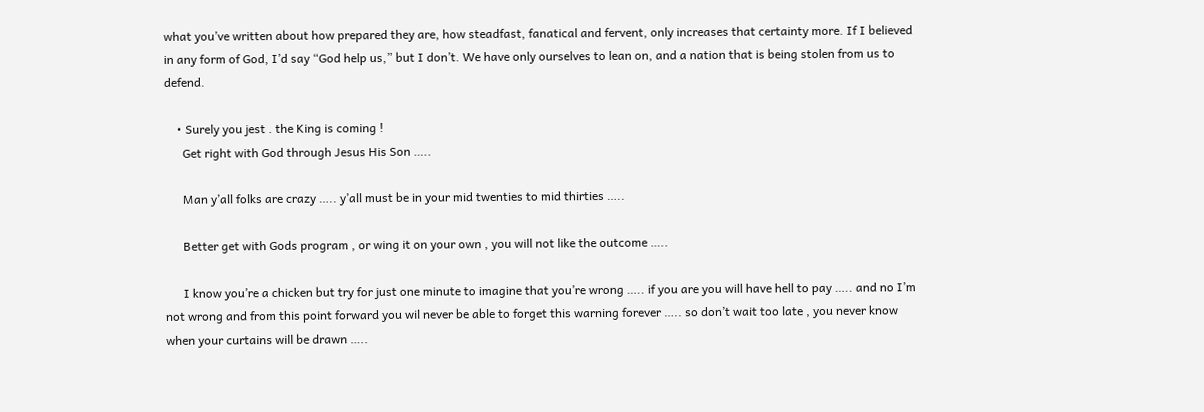what you’ve written about how prepared they are, how steadfast, fanatical and fervent, only increases that certainty more. If I believed in any form of God, I’d say “God help us,” but I don’t. We have only ourselves to lean on, and a nation that is being stolen from us to defend.

    • Surely you jest . the King is coming !
      Get right with God through Jesus His Son …..

      Man y’all folks are crazy ….. y’all must be in your mid twenties to mid thirties …..

      Better get with Gods program , or wing it on your own , you will not like the outcome …..

      I know you’re a chicken but try for just one minute to imagine that you’re wrong ….. if you are you will have hell to pay ….. and no I’m not wrong and from this point forward you wil never be able to forget this warning forever ….. so don’t wait too late , you never know when your curtains will be drawn …..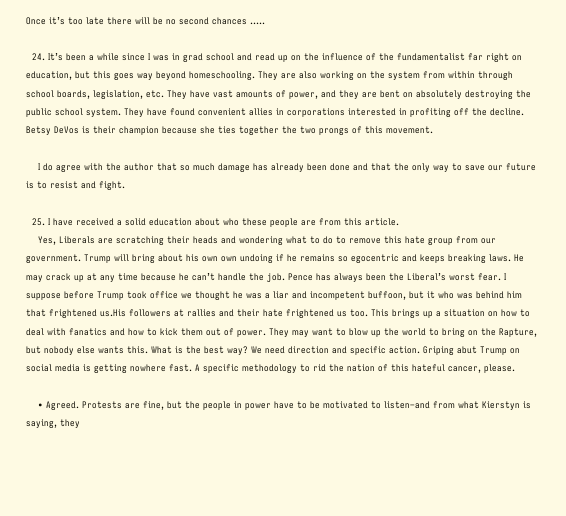Once it’s too late there will be no second chances …..

  24. It’s been a while since I was in grad school and read up on the influence of the fundamentalist far right on education, but this goes way beyond homeschooling. They are also working on the system from within through school boards, legislation, etc. They have vast amounts of power, and they are bent on absolutely destroying the public school system. They have found convenient allies in corporations interested in profiting off the decline. Betsy DeVos is their champion because she ties together the two prongs of this movement.

    I do agree with the author that so much damage has already been done and that the only way to save our future is to resist and fight.

  25. I have received a solid education about who these people are from this article.
    Yes, Liberals are scratching their heads and wondering what to do to remove this hate group from our government. Trump will bring about his own own undoing if he remains so egocentric and keeps breaking laws. He may crack up at any time because he can’t handle the job. Pence has always been the Liberal’s worst fear. I suppose before Trump took office we thought he was a liar and incompetent buffoon, but it who was behind him that frightened us.His followers at rallies and their hate frightened us too. This brings up a situation on how to deal with fanatics and how to kick them out of power. They may want to blow up the world to bring on the Rapture, but nobody else wants this. What is the best way? We need direction and specific action. Griping abut Trump on social media is getting nowhere fast. A specific methodology to rid the nation of this hateful cancer, please.

    • Agreed. Protests are fine, but the people in power have to be motivated to listen–and from what Kierstyn is saying, they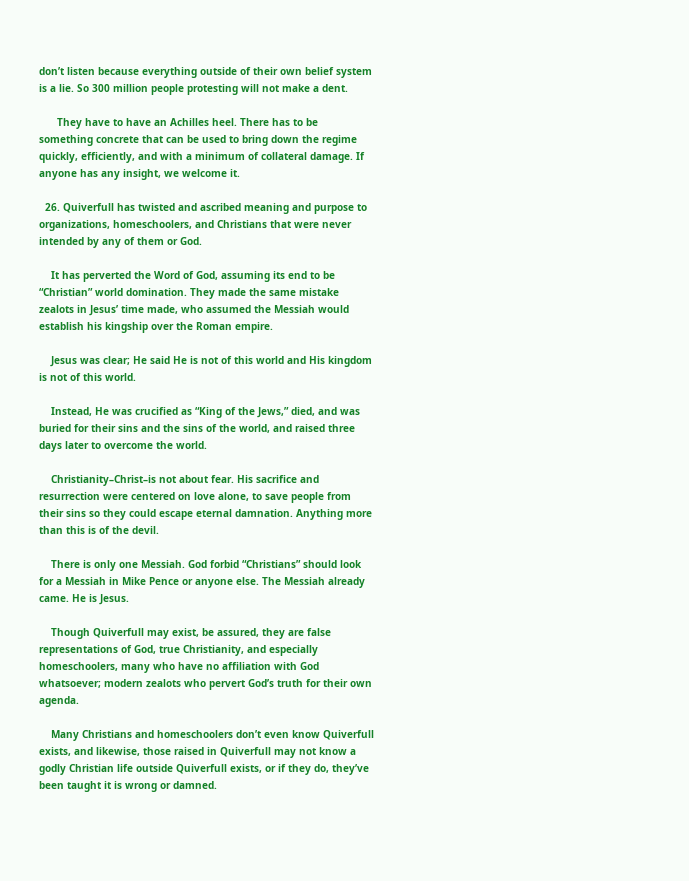don’t listen because everything outside of their own belief system is a lie. So 300 million people protesting will not make a dent.

      They have to have an Achilles heel. There has to be something concrete that can be used to bring down the regime quickly, efficiently, and with a minimum of collateral damage. If anyone has any insight, we welcome it.

  26. Quiverfull has twisted and ascribed meaning and purpose to organizations, homeschoolers, and Christians that were never intended by any of them or God.

    It has perverted the Word of God, assuming its end to be “Christian” world domination. They made the same mistake zealots in Jesus’ time made, who assumed the Messiah would establish his kingship over the Roman empire.

    Jesus was clear; He said He is not of this world and His kingdom is not of this world.

    Instead, He was crucified as “King of the Jews,” died, and was buried for their sins and the sins of the world, and raised three days later to overcome the world.

    Christianity–Christ–is not about fear. His sacrifice and resurrection were centered on love alone, to save people from their sins so they could escape eternal damnation. Anything more than this is of the devil.

    There is only one Messiah. God forbid “Christians” should look for a Messiah in Mike Pence or anyone else. The Messiah already came. He is Jesus.

    Though Quiverfull may exist, be assured, they are false representations of God, true Christianity, and especially homeschoolers, many who have no affiliation with God whatsoever; modern zealots who pervert God’s truth for their own agenda.

    Many Christians and homeschoolers don’t even know Quiverfull exists, and likewise, those raised in Quiverfull may not know a godly Christian life outside Quiverfull exists, or if they do, they’ve been taught it is wrong or damned.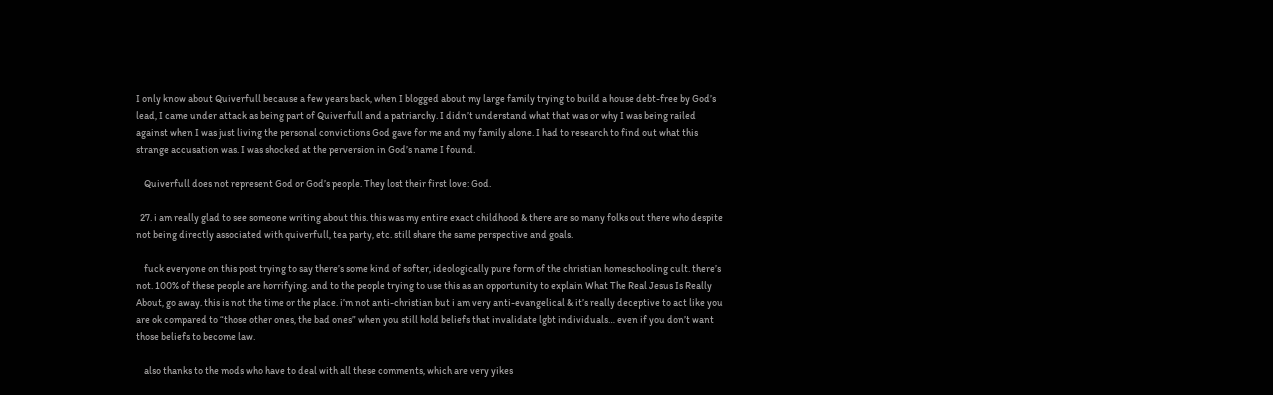I only know about Quiverfull because a few years back, when I blogged about my large family trying to build a house debt-free by God’s lead, I came under attack as being part of Quiverfull and a patriarchy. I didn’t understand what that was or why I was being railed against when I was just living the personal convictions God gave for me and my family alone. I had to research to find out what this strange accusation was. I was shocked at the perversion in God’s name I found.

    Quiverfull does not represent God or God’s people. They lost their first love: God.

  27. i am really glad to see someone writing about this. this was my entire exact childhood & there are so many folks out there who despite not being directly associated with quiverfull, tea party, etc. still share the same perspective and goals.

    fuck everyone on this post trying to say there’s some kind of softer, ideologically pure form of the christian homeschooling cult. there’s not. 100% of these people are horrifying. and to the people trying to use this as an opportunity to explain What The Real Jesus Is Really About, go away. this is not the time or the place. i’m not anti-christian but i am very anti-evangelical & it’s really deceptive to act like you are ok compared to “those other ones, the bad ones” when you still hold beliefs that invalidate lgbt individuals… even if you don’t want those beliefs to become law.

    also thanks to the mods who have to deal with all these comments, which are very yikes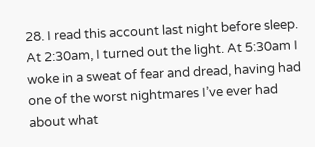28. I read this account last night before sleep. At 2:30am, I turned out the light. At 5:30am I woke in a sweat of fear and dread, having had one of the worst nightmares I’ve ever had about what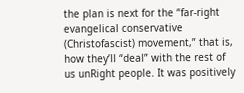the plan is next for the “far-right evangelical conservative (Christofascist) movement,” that is, how they’ll “deal” with the rest of us unRight people. It was positively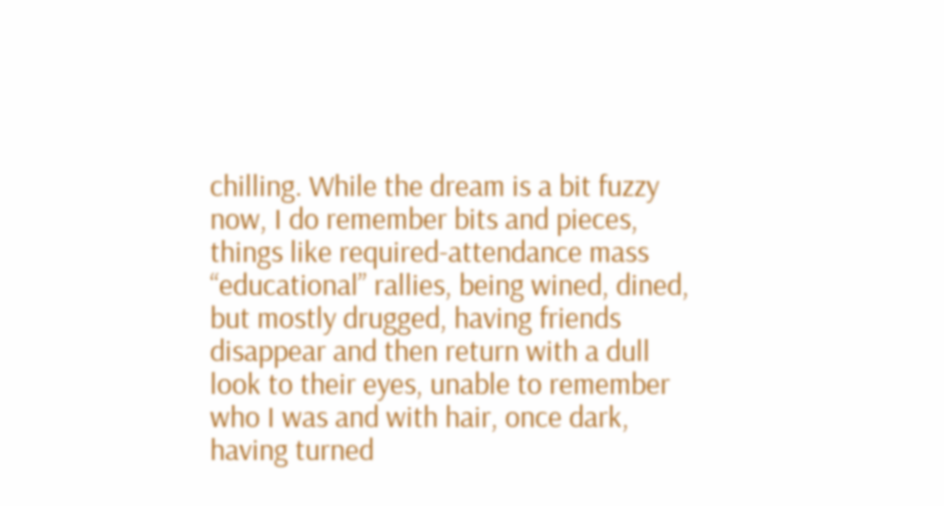chilling. While the dream is a bit fuzzy now, I do remember bits and pieces, things like required-attendance mass “educational” rallies, being wined, dined, but mostly drugged, having friends disappear and then return with a dull look to their eyes, unable to remember who I was and with hair, once dark, having turned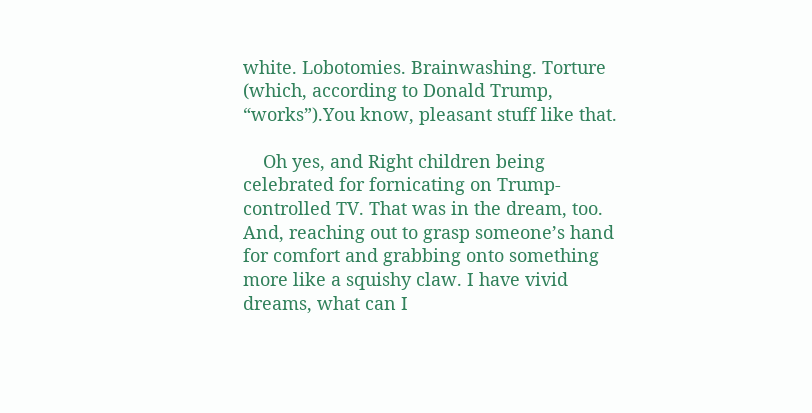white. Lobotomies. Brainwashing. Torture (which, according to Donald Trump, “works”).You know, pleasant stuff like that.

    Oh yes, and Right children being celebrated for fornicating on Trump-controlled TV. That was in the dream, too. And, reaching out to grasp someone’s hand for comfort and grabbing onto something more like a squishy claw. I have vivid dreams, what can I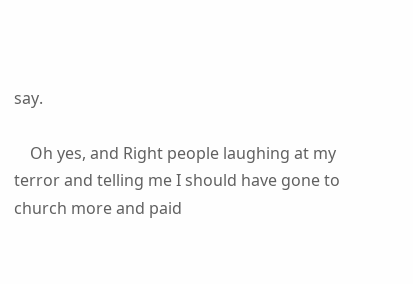say.

    Oh yes, and Right people laughing at my terror and telling me I should have gone to church more and paid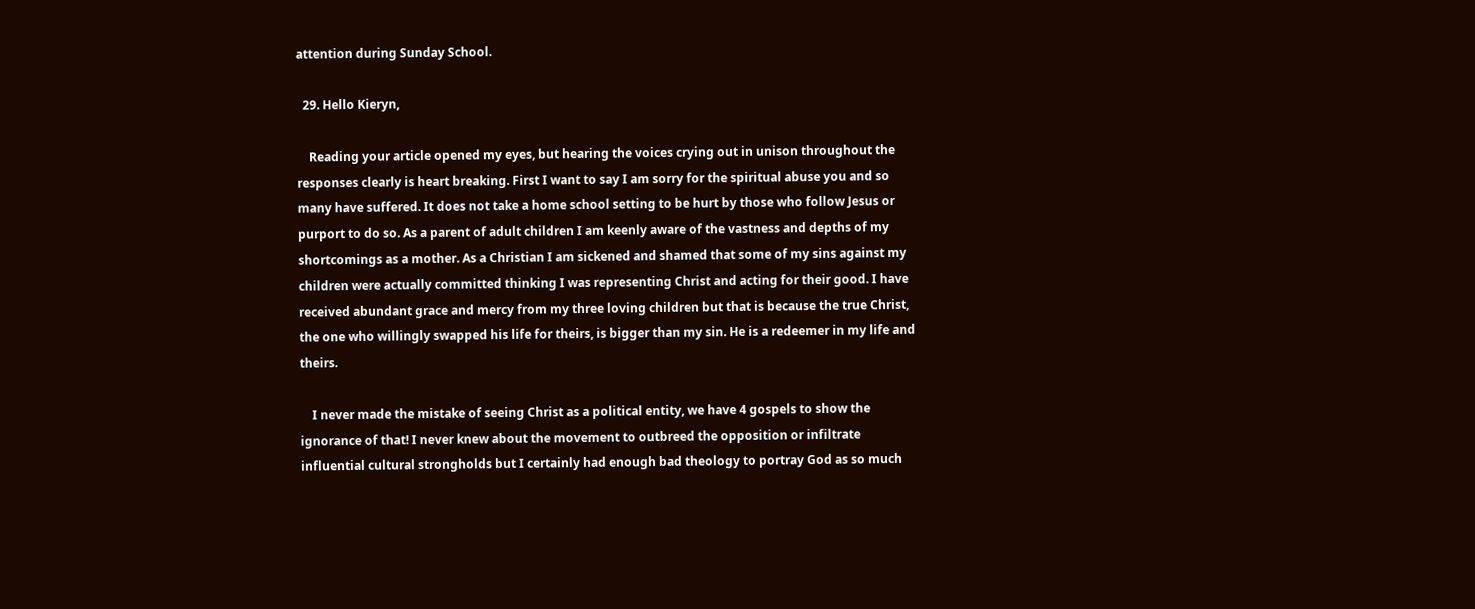attention during Sunday School.

  29. Hello Kieryn,

    Reading your article opened my eyes, but hearing the voices crying out in unison throughout the responses clearly is heart breaking. First I want to say I am sorry for the spiritual abuse you and so many have suffered. It does not take a home school setting to be hurt by those who follow Jesus or purport to do so. As a parent of adult children I am keenly aware of the vastness and depths of my shortcomings as a mother. As a Christian I am sickened and shamed that some of my sins against my children were actually committed thinking I was representing Christ and acting for their good. I have received abundant grace and mercy from my three loving children but that is because the true Christ, the one who willingly swapped his life for theirs, is bigger than my sin. He is a redeemer in my life and theirs.

    I never made the mistake of seeing Christ as a political entity, we have 4 gospels to show the ignorance of that! I never knew about the movement to outbreed the opposition or infiltrate influential cultural strongholds but I certainly had enough bad theology to portray God as so much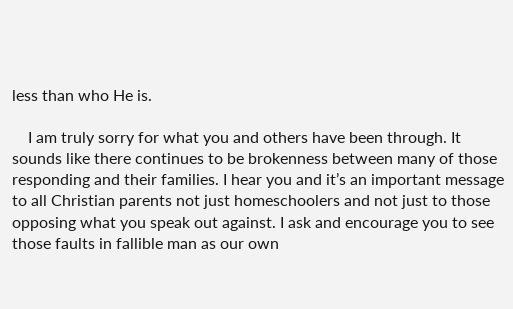less than who He is.

    I am truly sorry for what you and others have been through. It sounds like there continues to be brokenness between many of those responding and their families. I hear you and it’s an important message to all Christian parents not just homeschoolers and not just to those opposing what you speak out against. I ask and encourage you to see those faults in fallible man as our own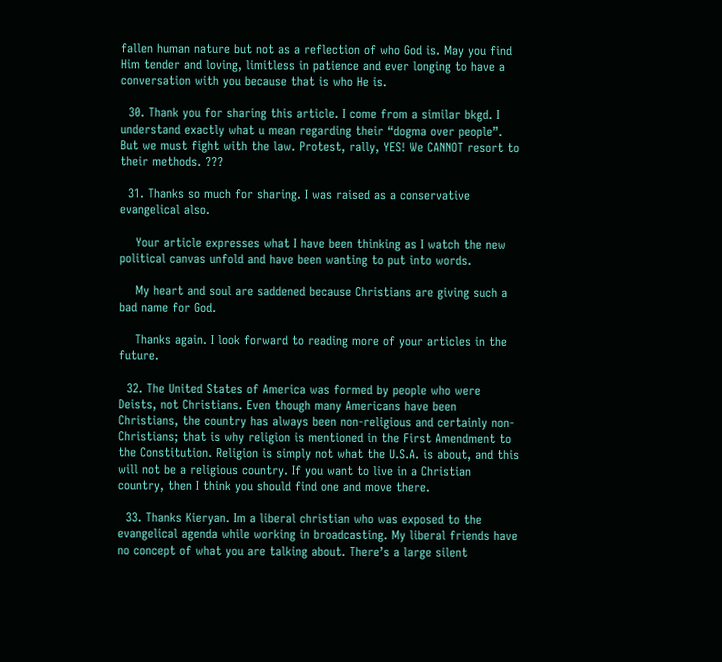fallen human nature but not as a reflection of who God is. May you find Him tender and loving, limitless in patience and ever longing to have a conversation with you because that is who He is.

  30. Thank you for sharing this article. I come from a similar bkgd. I understand exactly what u mean regarding their “dogma over people”. But we must fight with the law. Protest, rally, YES! We CANNOT resort to their methods. ???

  31. Thanks so much for sharing. I was raised as a conservative evangelical also.

    Your article expresses what I have been thinking as I watch the new political canvas unfold and have been wanting to put into words.

    My heart and soul are saddened because Christians are giving such a bad name for God.

    Thanks again. I look forward to reading more of your articles in the future.

  32. The United States of America was formed by people who were Deists, not Christians. Even though many Americans have been Christians, the country has always been non-religious and certainly non-Christians; that is why religion is mentioned in the First Amendment to the Constitution. Religion is simply not what the U.S.A. is about, and this will not be a religious country. If you want to live in a Christian country, then I think you should find one and move there.

  33. Thanks Kieryan. Im a liberal christian who was exposed to the evangelical agenda while working in broadcasting. My liberal friends have no concept of what you are talking about. There’s a large silent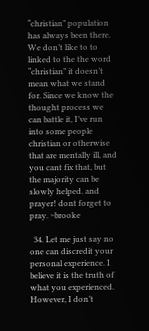“christian” population has always been there. We don’t like to to linked to the the word “christian” it doesn’t mean what we stand for. Since we know the thought process we can battle it, I’ve run into some people christian or otherwise that are mentally ill, and you cant fix that, but the majority can be slowly helped. and prayer! dont forget to pray. ~brooke

  34. Let me just say no one can discredit your personal experience. I believe it is the truth of what you experienced. However, I don’t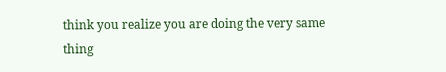think you realize you are doing the very same thing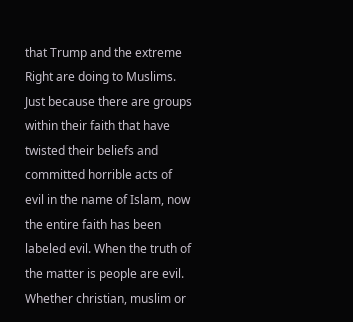that Trump and the extreme Right are doing to Muslims. Just because there are groups within their faith that have twisted their beliefs and committed horrible acts of evil in the name of Islam, now the entire faith has been labeled evil. When the truth of the matter is people are evil. Whether christian, muslim or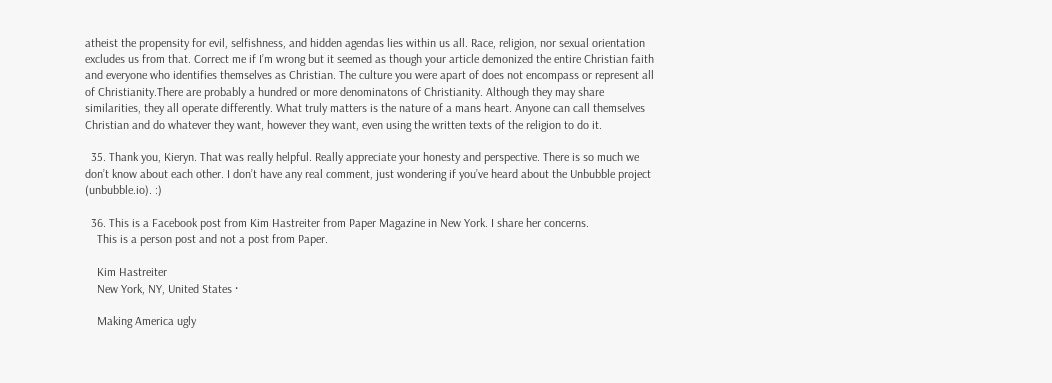atheist the propensity for evil, selfishness, and hidden agendas lies within us all. Race, religion, nor sexual orientation excludes us from that. Correct me if I’m wrong but it seemed as though your article demonized the entire Christian faith and everyone who identifies themselves as Christian. The culture you were apart of does not encompass or represent all of Christianity.There are probably a hundred or more denominatons of Christianity. Although they may share similarities, they all operate differently. What truly matters is the nature of a mans heart. Anyone can call themselves Christian and do whatever they want, however they want, even using the written texts of the religion to do it.

  35. Thank you, Kieryn. That was really helpful. Really appreciate your honesty and perspective. There is so much we don’t know about each other. I don’t have any real comment, just wondering if you’ve heard about the Unbubble project (unbubble.io). :)

  36. This is a Facebook post from Kim Hastreiter from Paper Magazine in New York. I share her concerns.
    This is a person post and not a post from Paper.

    Kim Hastreiter
    New York, NY, United States ·

    Making America ugly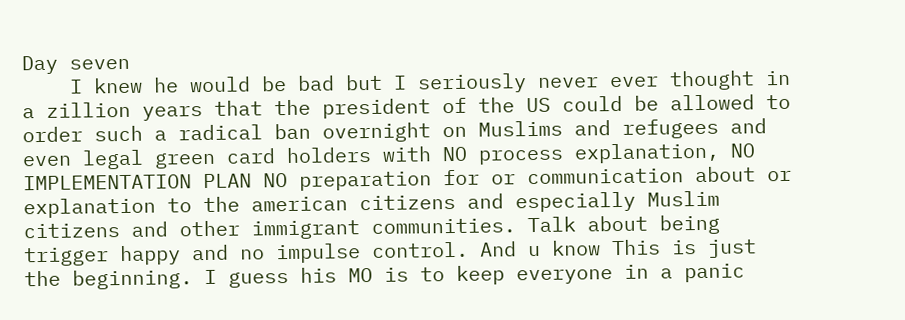Day seven
    I knew he would be bad but I seriously never ever thought in a zillion years that the president of the US could be allowed to order such a radical ban overnight on Muslims and refugees and even legal green card holders with NO process explanation, NO IMPLEMENTATION PLAN NO preparation for or communication about or explanation to the american citizens and especially Muslim citizens and other immigrant communities. Talk about being trigger happy and no impulse control. And u know This is just the beginning. I guess his MO is to keep everyone in a panic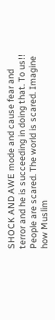SHOCK AND AWE mode and cause fear and terror and he is succeeding in doing that. To us!! People are scared. The world is scared. Imagine how Muslim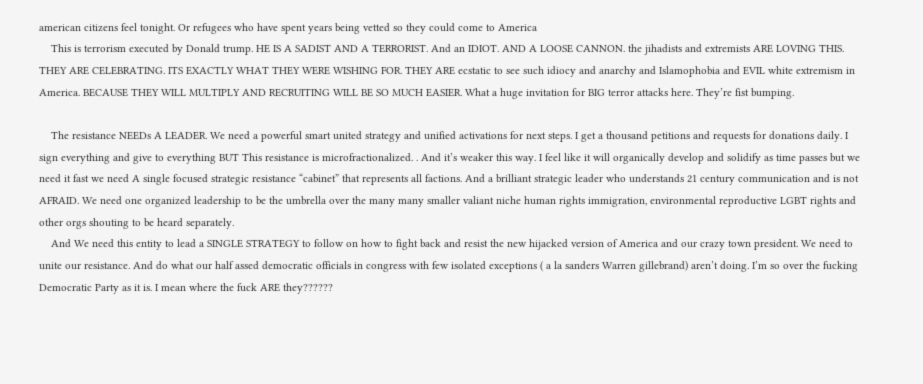american citizens feel tonight. Or refugees who have spent years being vetted so they could come to America
    This is terrorism executed by Donald trump. HE IS A SADIST AND A TERRORIST. And an IDIOT. AND A LOOSE CANNON. the jihadists and extremists ARE LOVING THIS. THEY ARE CELEBRATING. ITS EXACTLY WHAT THEY WERE WISHING FOR. THEY ARE ecstatic to see such idiocy and anarchy and Islamophobia and EVIL white extremism in America. BECAUSE THEY WILL MULTIPLY AND RECRUITING WILL BE SO MUCH EASIER. What a huge invitation for BIG terror attacks here. They’re fist bumping.

    The resistance NEEDs A LEADER. We need a powerful smart united strategy and unified activations for next steps. I get a thousand petitions and requests for donations daily. I sign everything and give to everything BUT This resistance is microfractionalized. . And it’s weaker this way. I feel like it will organically develop and solidify as time passes but we need it fast we need A single focused strategic resistance “cabinet” that represents all factions. And a brilliant strategic leader who understands 21 century communication and is not AFRAID. We need one organized leadership to be the umbrella over the many many smaller valiant niche human rights immigration, environmental reproductive LGBT rights and other orgs shouting to be heard separately.
    And We need this entity to lead a SINGLE STRATEGY to follow on how to fight back and resist the new hijacked version of America and our crazy town president. We need to unite our resistance. And do what our half assed democratic officials in congress with few isolated exceptions ( a la sanders Warren gillebrand) aren’t doing. I’m so over the fucking Democratic Party as it is. I mean where the fuck ARE they??????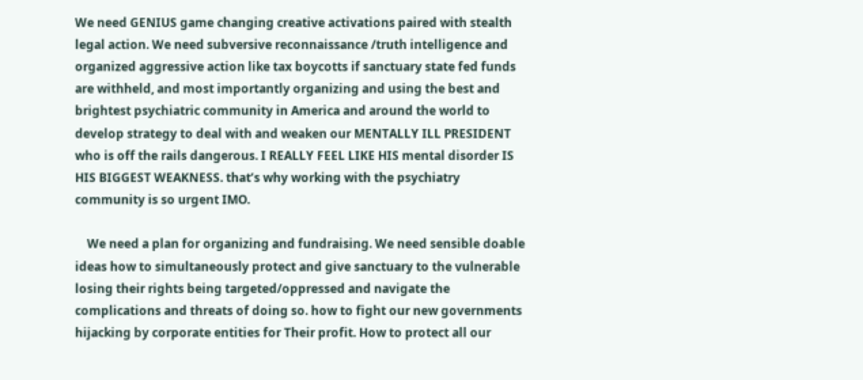We need GENIUS game changing creative activations paired with stealth legal action. We need subversive reconnaissance /truth intelligence and organized aggressive action like tax boycotts if sanctuary state fed funds are withheld, and most importantly organizing and using the best and brightest psychiatric community in America and around the world to develop strategy to deal with and weaken our MENTALLY ILL PRESIDENT who is off the rails dangerous. I REALLY FEEL LIKE HIS mental disorder IS HIS BIGGEST WEAKNESS. that’s why working with the psychiatry community is so urgent IMO.

    We need a plan for organizing and fundraising. We need sensible doable ideas how to simultaneously protect and give sanctuary to the vulnerable losing their rights being targeted/oppressed and navigate the complications and threats of doing so. how to fight our new governments hijacking by corporate entities for Their profit. How to protect all our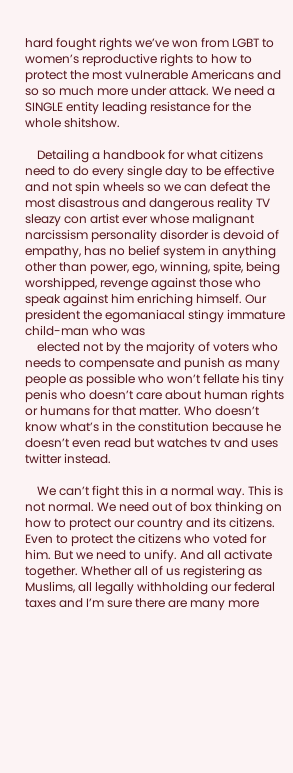hard fought rights we’ve won from LGBT to women’s reproductive rights to how to protect the most vulnerable Americans and so so much more under attack. We need a SINGLE entity leading resistance for the whole shitshow.

    Detailing a handbook for what citizens need to do every single day to be effective and not spin wheels so we can defeat the most disastrous and dangerous reality TV sleazy con artist ever whose malignant narcissism personality disorder is devoid of empathy, has no belief system in anything other than power, ego, winning, spite, being worshipped, revenge against those who speak against him enriching himself. Our president the egomaniacal stingy immature child-man who was
    elected not by the majority of voters who needs to compensate and punish as many people as possible who won’t fellate his tiny penis who doesn’t care about human rights or humans for that matter. Who doesn’t know what’s in the constitution because he doesn’t even read but watches tv and uses twitter instead.

    We can’t fight this in a normal way. This is not normal. We need out of box thinking on how to protect our country and its citizens. Even to protect the citizens who voted for him. But we need to unify. And all activate together. Whether all of us registering as Muslims, all legally withholding our federal taxes and I’m sure there are many more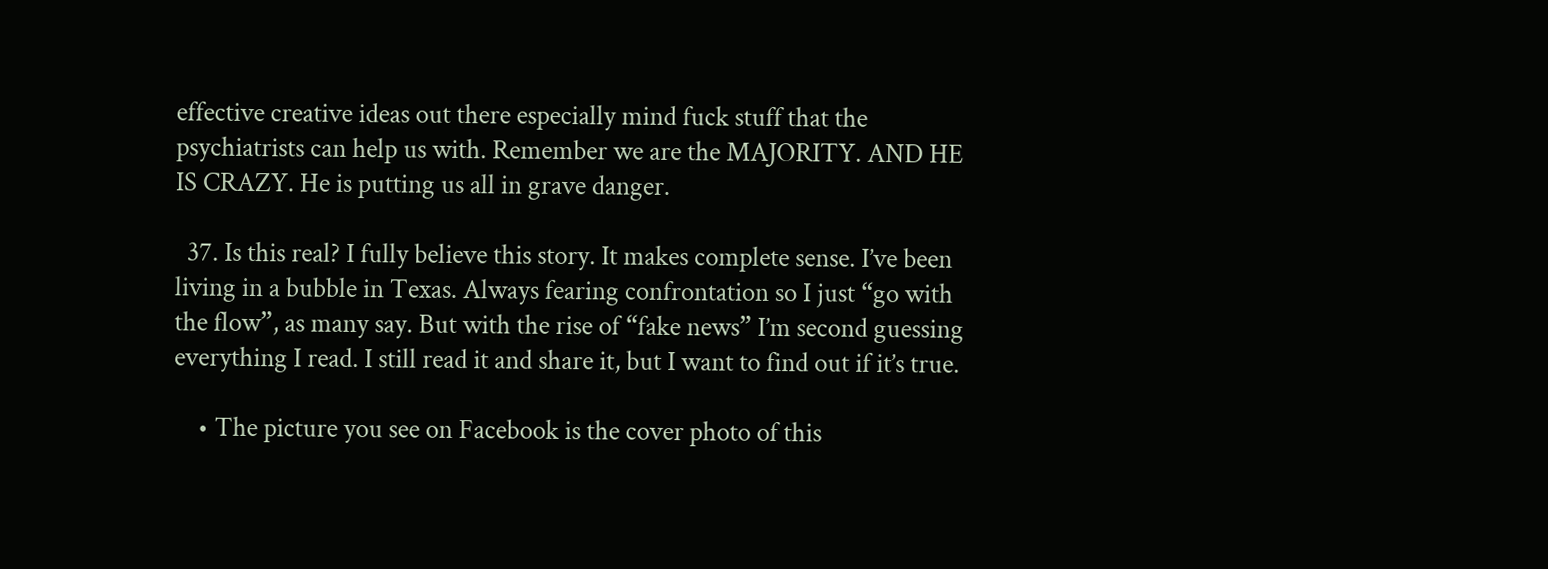effective creative ideas out there especially mind fuck stuff that the psychiatrists can help us with. Remember we are the MAJORITY. AND HE IS CRAZY. He is putting us all in grave danger.

  37. Is this real? I fully believe this story. It makes complete sense. I’ve been living in a bubble in Texas. Always fearing confrontation so I just “go with the flow”, as many say. But with the rise of “fake news” I’m second guessing everything I read. I still read it and share it, but I want to find out if it’s true.

    • The picture you see on Facebook is the cover photo of this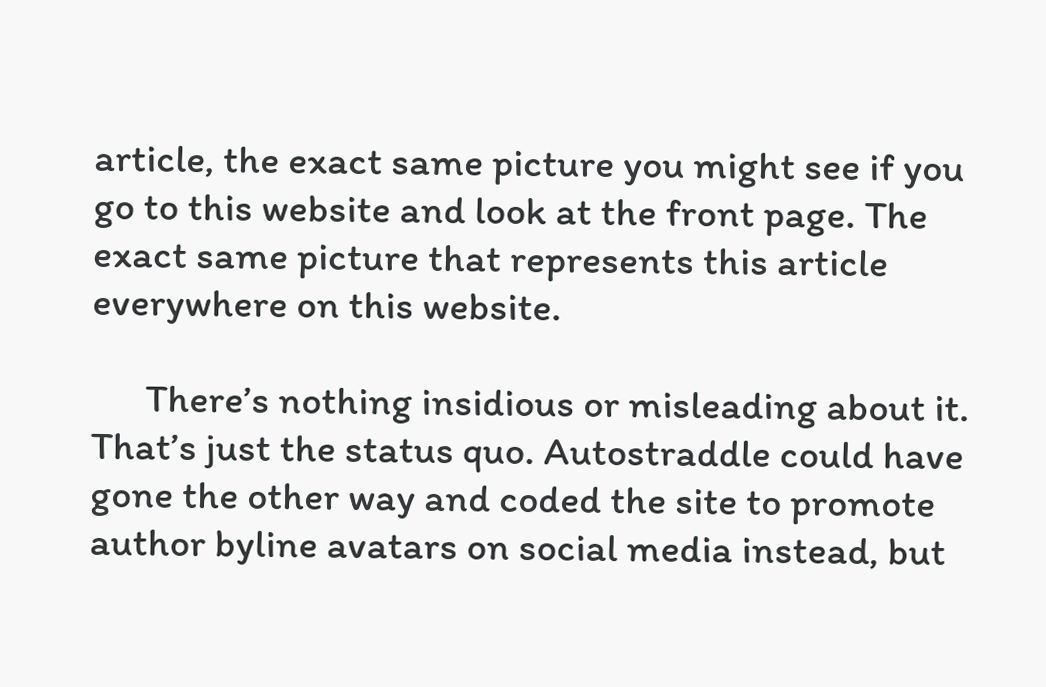article, the exact same picture you might see if you go to this website and look at the front page. The exact same picture that represents this article everywhere on this website.

      There’s nothing insidious or misleading about it. That’s just the status quo. Autostraddle could have gone the other way and coded the site to promote author byline avatars on social media instead, but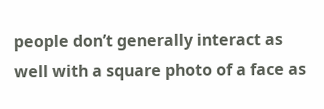people don’t generally interact as well with a square photo of a face as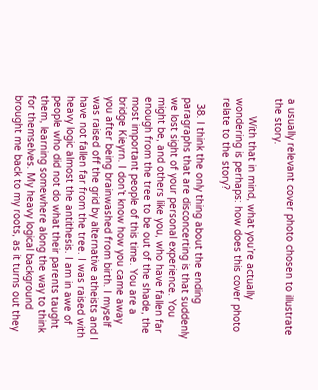a usually relevant cover photo chosen to illustrate the story.

      With that in mind, what you’re actually wondering is perhaps: how does this cover photo relate to the story?

  38. I think the only thing about the ending paragraphs that are disconcerting is that suddenly we lost sight of your personal experience. You might be, and others like you, who have fallen far enough from the tree to be out of the shade, the most important people of this time. You are a bridge Kieyrn. I don’t know how you came away you after being brainwashed from birth. I myself was raised off the grid by alternative atheists and I have not fallen far from the tree. I was raised with heavy logic almost the antithesis. I am in awe of people who did not do what their parents taught them, learning somewhere along the way to think for themselves. My heavy logical background brought me back to my roots, as it turns out they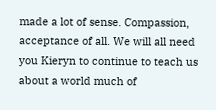made a lot of sense. Compassion, acceptance of all. We will all need you Kieryn to continue to teach us about a world much of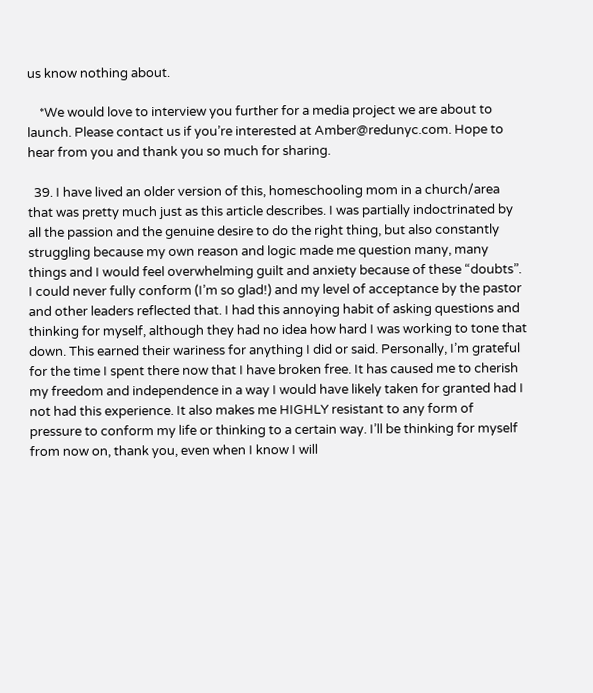us know nothing about.

    *We would love to interview you further for a media project we are about to launch. Please contact us if you’re interested at Amber@redunyc.com. Hope to hear from you and thank you so much for sharing.

  39. I have lived an older version of this, homeschooling mom in a church/area that was pretty much just as this article describes. I was partially indoctrinated by all the passion and the genuine desire to do the right thing, but also constantly struggling because my own reason and logic made me question many, many things and I would feel overwhelming guilt and anxiety because of these “doubts”. I could never fully conform (I’m so glad!) and my level of acceptance by the pastor and other leaders reflected that. I had this annoying habit of asking questions and thinking for myself, although they had no idea how hard I was working to tone that down. This earned their wariness for anything I did or said. Personally, I’m grateful for the time I spent there now that I have broken free. It has caused me to cherish my freedom and independence in a way I would have likely taken for granted had I not had this experience. It also makes me HIGHLY resistant to any form of pressure to conform my life or thinking to a certain way. I’ll be thinking for myself from now on, thank you, even when I know I will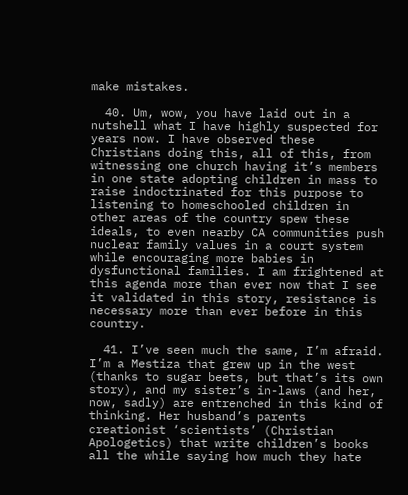make mistakes.

  40. Um, wow, you have laid out in a nutshell what I have highly suspected for years now. I have observed these Christians doing this, all of this, from witnessing one church having it’s members in one state adopting children in mass to raise indoctrinated for this purpose to listening to homeschooled children in other areas of the country spew these ideals, to even nearby CA communities push nuclear family values in a court system while encouraging more babies in dysfunctional families. I am frightened at this agenda more than ever now that I see it validated in this story, resistance is necessary more than ever before in this country.

  41. I’ve seen much the same, I’m afraid. I’m a Mestiza that grew up in the west (thanks to sugar beets, but that’s its own story), and my sister’s in-laws (and her, now, sadly) are entrenched in this kind of thinking. Her husband’s parents creationist ‘scientists’ (Christian Apologetics) that write children’s books all the while saying how much they hate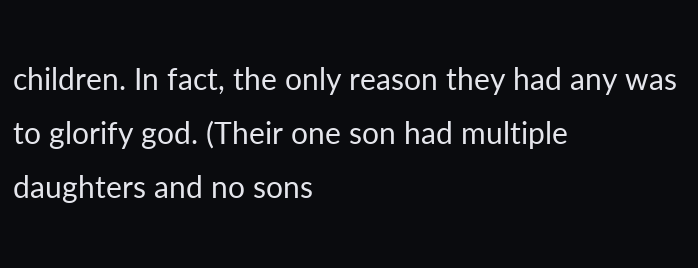children. In fact, the only reason they had any was to glorify god. (Their one son had multiple daughters and no sons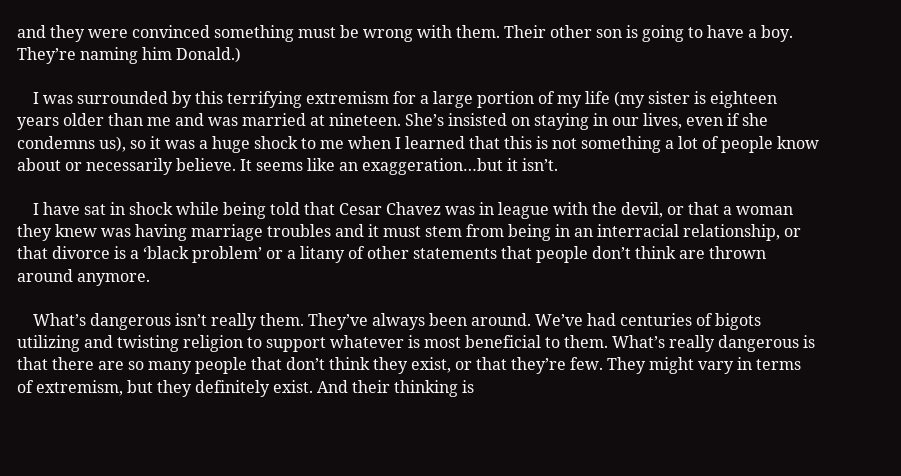and they were convinced something must be wrong with them. Their other son is going to have a boy. They’re naming him Donald.)

    I was surrounded by this terrifying extremism for a large portion of my life (my sister is eighteen years older than me and was married at nineteen. She’s insisted on staying in our lives, even if she condemns us), so it was a huge shock to me when I learned that this is not something a lot of people know about or necessarily believe. It seems like an exaggeration…but it isn’t.

    I have sat in shock while being told that Cesar Chavez was in league with the devil, or that a woman they knew was having marriage troubles and it must stem from being in an interracial relationship, or that divorce is a ‘black problem’ or a litany of other statements that people don’t think are thrown around anymore.

    What’s dangerous isn’t really them. They’ve always been around. We’ve had centuries of bigots utilizing and twisting religion to support whatever is most beneficial to them. What’s really dangerous is that there are so many people that don’t think they exist, or that they’re few. They might vary in terms of extremism, but they definitely exist. And their thinking is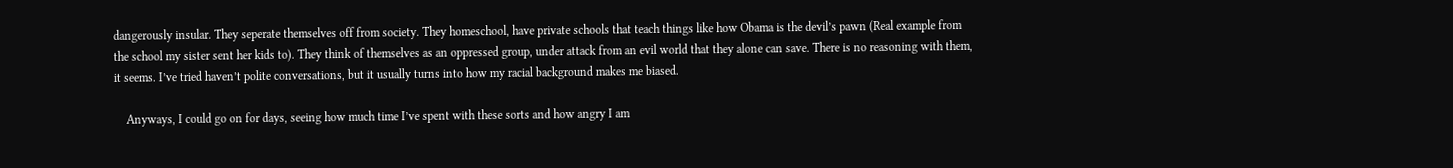dangerously insular. They seperate themselves off from society. They homeschool, have private schools that teach things like how Obama is the devil’s pawn (Real example from the school my sister sent her kids to). They think of themselves as an oppressed group, under attack from an evil world that they alone can save. There is no reasoning with them, it seems. I’ve tried haven’t polite conversations, but it usually turns into how my racial background makes me biased.

    Anyways, I could go on for days, seeing how much time I’ve spent with these sorts and how angry I am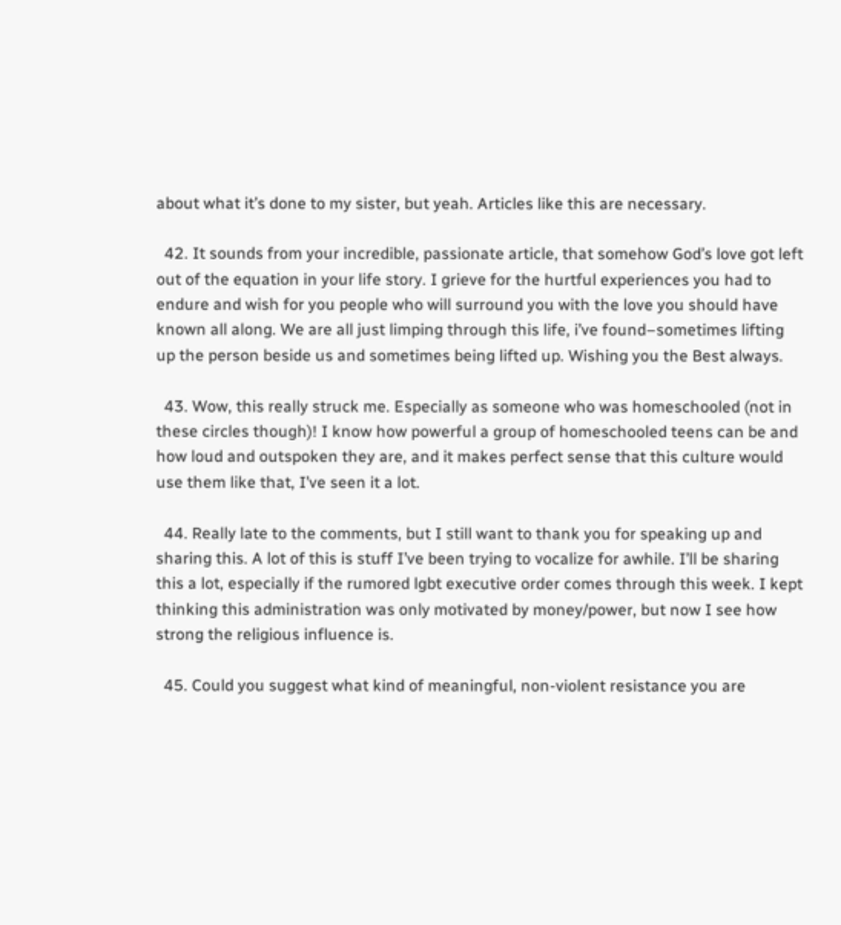about what it’s done to my sister, but yeah. Articles like this are necessary.

  42. It sounds from your incredible, passionate article, that somehow God’s love got left out of the equation in your life story. I grieve for the hurtful experiences you had to endure and wish for you people who will surround you with the love you should have known all along. We are all just limping through this life, i’ve found–sometimes lifting up the person beside us and sometimes being lifted up. Wishing you the Best always.

  43. Wow, this really struck me. Especially as someone who was homeschooled (not in these circles though)! I know how powerful a group of homeschooled teens can be and how loud and outspoken they are, and it makes perfect sense that this culture would use them like that, I’ve seen it a lot.

  44. Really late to the comments, but I still want to thank you for speaking up and sharing this. A lot of this is stuff I’ve been trying to vocalize for awhile. I’ll be sharing this a lot, especially if the rumored lgbt executive order comes through this week. I kept thinking this administration was only motivated by money/power, but now I see how strong the religious influence is.

  45. Could you suggest what kind of meaningful, non-violent resistance you are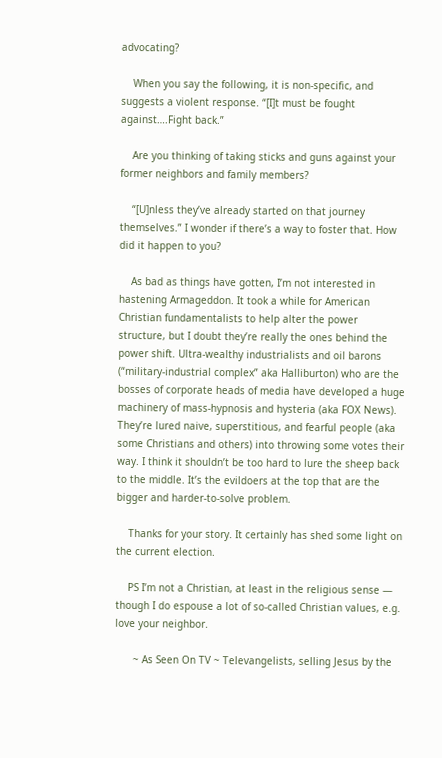advocating?

    When you say the following, it is non-specific, and suggests a violent response. “[I]t must be fought against….Fight back.”

    Are you thinking of taking sticks and guns against your former neighbors and family members?

    “[U]nless they’ve already started on that journey themselves.” I wonder if there’s a way to foster that. How did it happen to you?

    As bad as things have gotten, I’m not interested in hastening Armageddon. It took a while for American Christian fundamentalists to help alter the power structure, but I doubt they’re really the ones behind the power shift. Ultra-wealthy industrialists and oil barons (“military-industrial complex” aka Halliburton) who are the bosses of corporate heads of media have developed a huge machinery of mass-hypnosis and hysteria (aka FOX News). They’re lured naive, superstitious, and fearful people (aka some Christians and others) into throwing some votes their way. I think it shouldn’t be too hard to lure the sheep back to the middle. It’s the evildoers at the top that are the bigger and harder-to-solve problem.

    Thanks for your story. It certainly has shed some light on the current election.

    PS I’m not a Christian, at least in the religious sense — though I do espouse a lot of so-called Christian values, e.g. love your neighbor.

      ~ As Seen On TV ~ Televangelists, selling Jesus by the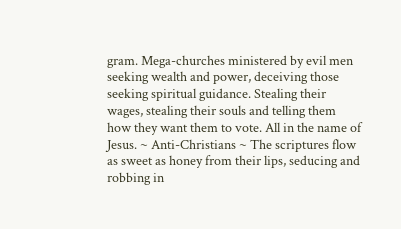gram. Mega-churches ministered by evil men seeking wealth and power, deceiving those seeking spiritual guidance. Stealing their wages, stealing their souls and telling them how they want them to vote. All in the name of Jesus. ~ Anti-Christians ~ The scriptures flow as sweet as honey from their lips, seducing and robbing in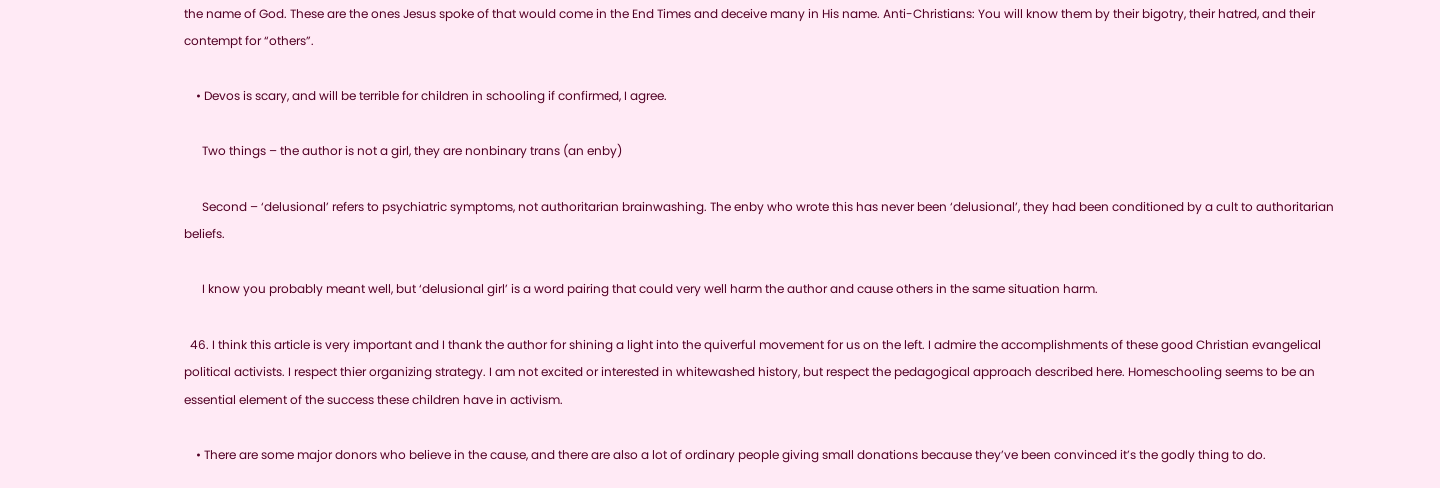the name of God. These are the ones Jesus spoke of that would come in the End Times and deceive many in His name. Anti-Christians: You will know them by their bigotry, their hatred, and their contempt for “others”.

    • Devos is scary, and will be terrible for children in schooling if confirmed, I agree.

      Two things – the author is not a girl, they are nonbinary trans (an enby)

      Second – ‘delusional’ refers to psychiatric symptoms, not authoritarian brainwashing. The enby who wrote this has never been ‘delusional’, they had been conditioned by a cult to authoritarian beliefs.

      I know you probably meant well, but ‘delusional girl’ is a word pairing that could very well harm the author and cause others in the same situation harm.

  46. I think this article is very important and I thank the author for shining a light into the quiverful movement for us on the left. I admire the accomplishments of these good Christian evangelical political activists. I respect thier organizing strategy. I am not excited or interested in whitewashed history, but respect the pedagogical approach described here. Homeschooling seems to be an essential element of the success these children have in activism.

    • There are some major donors who believe in the cause, and there are also a lot of ordinary people giving small donations because they’ve been convinced it’s the godly thing to do.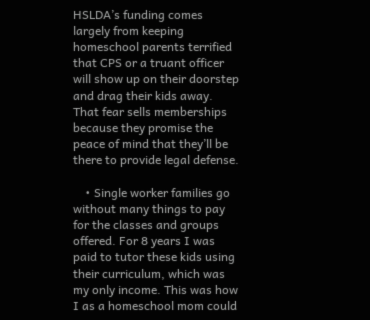HSLDA’s funding comes largely from keeping homeschool parents terrified that CPS or a truant officer will show up on their doorstep and drag their kids away. That fear sells memberships because they promise the peace of mind that they’ll be there to provide legal defense.

    • Single worker families go without many things to pay for the classes and groups offered. For 8 years I was paid to tutor these kids using their curriculum, which was my only income. This was how I as a homeschool mom could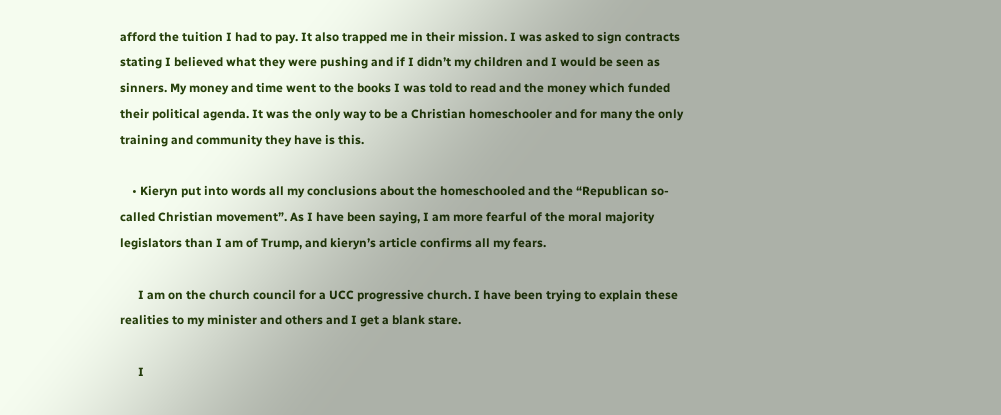afford the tuition I had to pay. It also trapped me in their mission. I was asked to sign contracts stating I believed what they were pushing and if I didn’t my children and I would be seen as sinners. My money and time went to the books I was told to read and the money which funded their political agenda. It was the only way to be a Christian homeschooler and for many the only training and community they have is this.

    • Kieryn put into words all my conclusions about the homeschooled and the “Republican so-called Christian movement”. As I have been saying, I am more fearful of the moral majority legislators than I am of Trump, and kieryn’s article confirms all my fears.

      I am on the church council for a UCC progressive church. I have been trying to explain these realities to my minister and others and I get a blank stare.

      I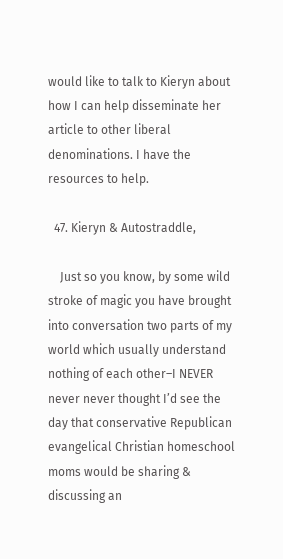would like to talk to Kieryn about how I can help disseminate her article to other liberal denominations. I have the resources to help.

  47. Kieryn & Autostraddle,

    Just so you know, by some wild stroke of magic you have brought into conversation two parts of my world which usually understand nothing of each other–I NEVER never never thought I’d see the day that conservative Republican evangelical Christian homeschool moms would be sharing & discussing an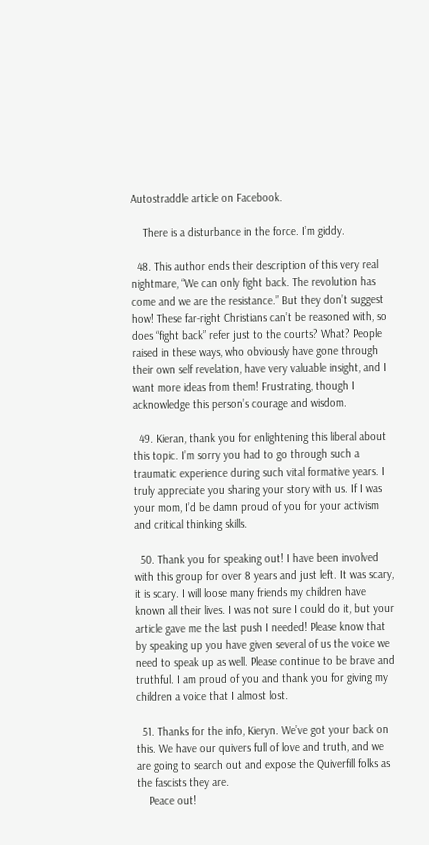Autostraddle article on Facebook.

    There is a disturbance in the force. I’m giddy.

  48. This author ends their description of this very real nightmare, “We can only fight back. The revolution has come and we are the resistance.” But they don’t suggest how! These far-right Christians can’t be reasoned with, so does “fight back” refer just to the courts? What? People raised in these ways, who obviously have gone through their own self revelation, have very valuable insight, and I want more ideas from them! Frustrating, though I acknowledge this person’s courage and wisdom.

  49. Kieran, thank you for enlightening this liberal about this topic. I’m sorry you had to go through such a traumatic experience during such vital formative years. I truly appreciate you sharing your story with us. If I was your mom, I’d be damn proud of you for your activism and critical thinking skills.

  50. Thank you for speaking out! I have been involved with this group for over 8 years and just left. It was scary, it is scary. I will loose many friends my children have known all their lives. I was not sure I could do it, but your article gave me the last push I needed! Please know that by speaking up you have given several of us the voice we need to speak up as well. Please continue to be brave and truthful. I am proud of you and thank you for giving my children a voice that I almost lost.

  51. Thanks for the info, Kieryn. We’ve got your back on this. We have our quivers full of love and truth, and we are going to search out and expose the Quiverfill folks as the fascists they are.
    Peace out!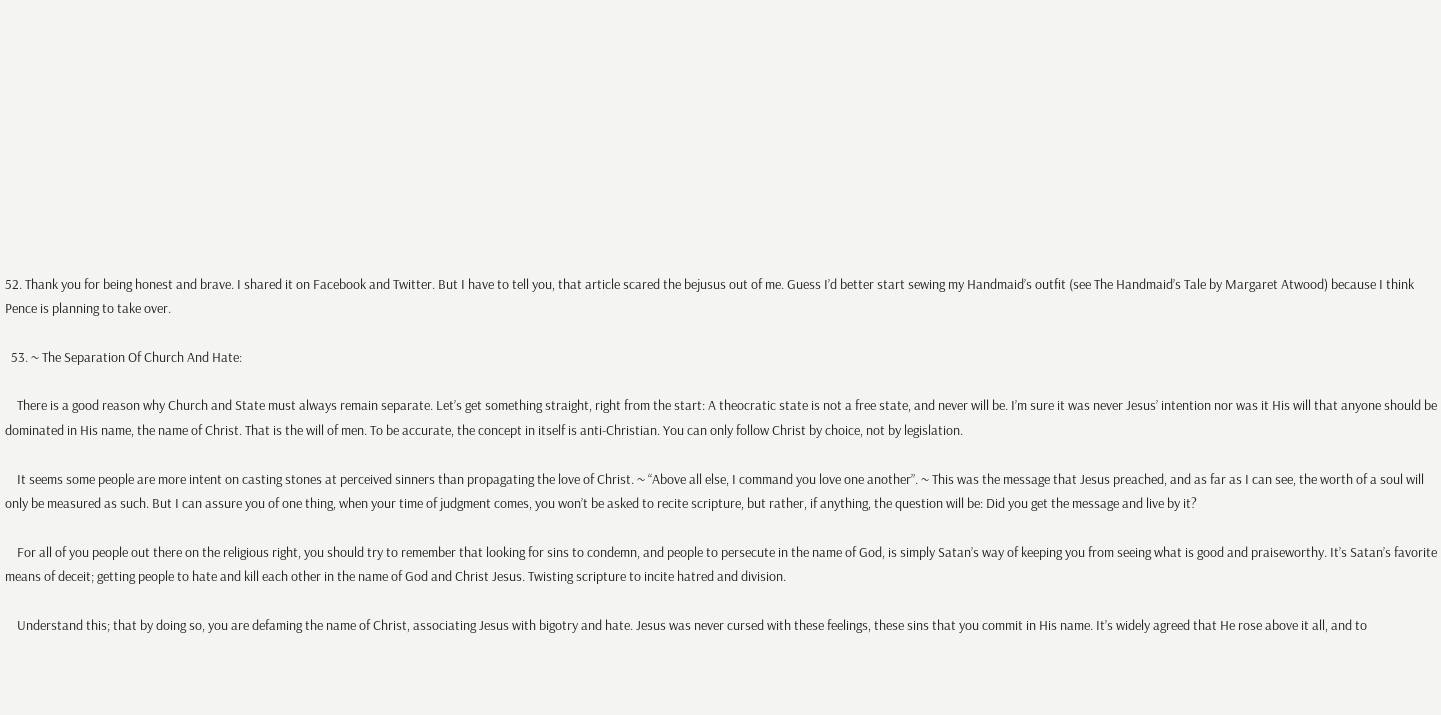52. Thank you for being honest and brave. I shared it on Facebook and Twitter. But I have to tell you, that article scared the bejusus out of me. Guess I’d better start sewing my Handmaid’s outfit (see The Handmaid’s Tale by Margaret Atwood) because I think Pence is planning to take over.

  53. ~ The Separation Of Church And Hate:

    There is a good reason why Church and State must always remain separate. Let’s get something straight, right from the start: A theocratic state is not a free state, and never will be. I’m sure it was never Jesus’ intention nor was it His will that anyone should be dominated in His name, the name of Christ. That is the will of men. To be accurate, the concept in itself is anti-Christian. You can only follow Christ by choice, not by legislation.

    It seems some people are more intent on casting stones at perceived sinners than propagating the love of Christ. ~ “Above all else, I command you love one another”. ~ This was the message that Jesus preached, and as far as I can see, the worth of a soul will only be measured as such. But I can assure you of one thing, when your time of judgment comes, you won’t be asked to recite scripture, but rather, if anything, the question will be: Did you get the message and live by it?

    For all of you people out there on the religious right, you should try to remember that looking for sins to condemn, and people to persecute in the name of God, is simply Satan’s way of keeping you from seeing what is good and praiseworthy. It’s Satan’s favorite means of deceit; getting people to hate and kill each other in the name of God and Christ Jesus. Twisting scripture to incite hatred and division.

    Understand this; that by doing so, you are defaming the name of Christ, associating Jesus with bigotry and hate. Jesus was never cursed with these feelings, these sins that you commit in His name. It’s widely agreed that He rose above it all, and to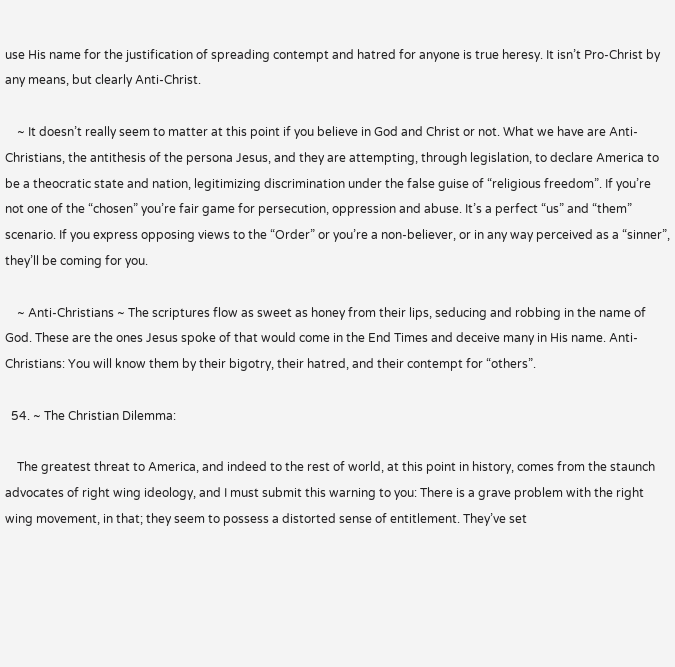use His name for the justification of spreading contempt and hatred for anyone is true heresy. It isn’t Pro-Christ by any means, but clearly Anti-Christ.

    ~ It doesn’t really seem to matter at this point if you believe in God and Christ or not. What we have are Anti-Christians, the antithesis of the persona Jesus, and they are attempting, through legislation, to declare America to be a theocratic state and nation, legitimizing discrimination under the false guise of “religious freedom”. If you’re not one of the “chosen” you’re fair game for persecution, oppression and abuse. It’s a perfect “us” and “them” scenario. If you express opposing views to the “Order” or you’re a non-believer, or in any way perceived as a “sinner”, they’ll be coming for you.

    ~ Anti-Christians ~ The scriptures flow as sweet as honey from their lips, seducing and robbing in the name of God. These are the ones Jesus spoke of that would come in the End Times and deceive many in His name. Anti-Christians: You will know them by their bigotry, their hatred, and their contempt for “others”.

  54. ~ The Christian Dilemma:

    The greatest threat to America, and indeed to the rest of world, at this point in history, comes from the staunch advocates of right wing ideology, and I must submit this warning to you: There is a grave problem with the right wing movement, in that; they seem to possess a distorted sense of entitlement. They’ve set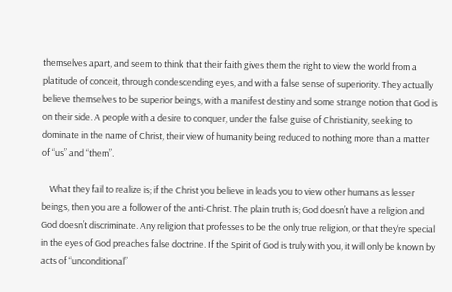themselves apart, and seem to think that their faith gives them the right to view the world from a platitude of conceit, through condescending eyes, and with a false sense of superiority. They actually believe themselves to be superior beings, with a manifest destiny and some strange notion that God is on their side. A people with a desire to conquer, under the false guise of Christianity, seeking to dominate in the name of Christ, their view of humanity being reduced to nothing more than a matter of “us” and “them”.

    What they fail to realize is; if the Christ you believe in leads you to view other humans as lesser beings, then you are a follower of the anti-Christ. The plain truth is; God doesn’t have a religion and God doesn’t discriminate. Any religion that professes to be the only true religion, or that they‘re special in the eyes of God preaches false doctrine. If the Spirit of God is truly with you, it will only be known by acts of “unconditional”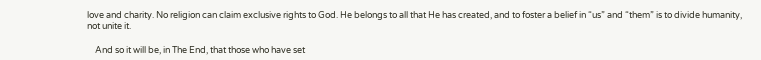love and charity. No religion can claim exclusive rights to God. He belongs to all that He has created, and to foster a belief in “us” and “them” is to divide humanity, not unite it.

    And so it will be, in The End, that those who have set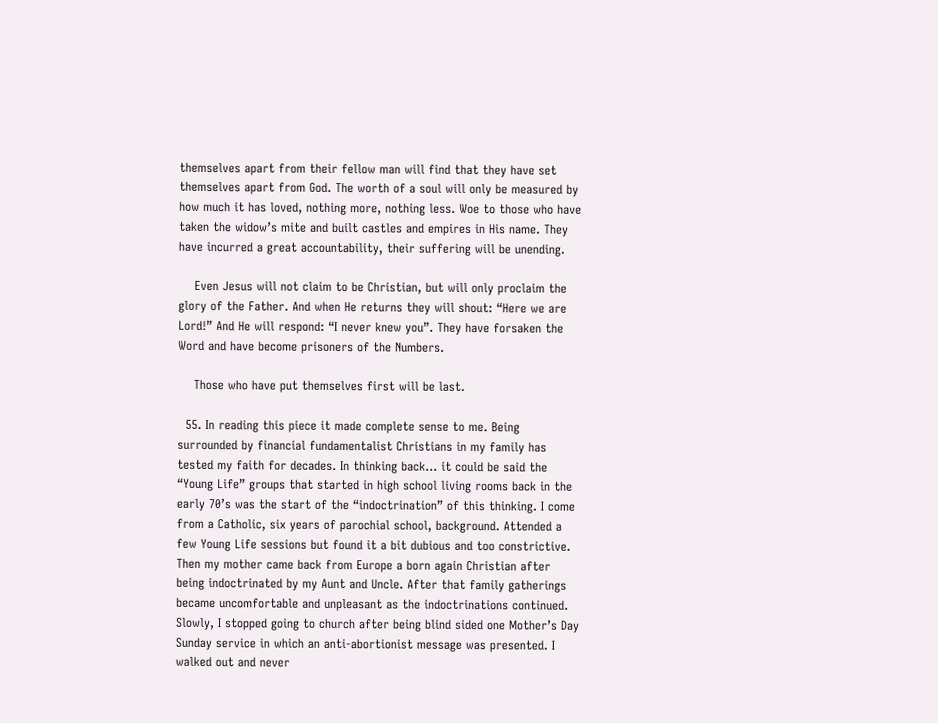themselves apart from their fellow man will find that they have set themselves apart from God. The worth of a soul will only be measured by how much it has loved, nothing more, nothing less. Woe to those who have taken the widow’s mite and built castles and empires in His name. They have incurred a great accountability, their suffering will be unending.

    Even Jesus will not claim to be Christian, but will only proclaim the glory of the Father. And when He returns they will shout: “Here we are Lord!” And He will respond: “I never knew you”. They have forsaken the Word and have become prisoners of the Numbers.

    Those who have put themselves first will be last.

  55. In reading this piece it made complete sense to me. Being surrounded by financial fundamentalist Christians in my family has tested my faith for decades. In thinking back… it could be said the “Young Life” groups that started in high school living rooms back in the early 70’s was the start of the “indoctrination” of this thinking. I come from a Catholic, six years of parochial school, background. Attended a few Young Life sessions but found it a bit dubious and too constrictive. Then my mother came back from Europe a born again Christian after being indoctrinated by my Aunt and Uncle. After that family gatherings became uncomfortable and unpleasant as the indoctrinations continued. Slowly, I stopped going to church after being blind sided one Mother’s Day Sunday service in which an anti-abortionist message was presented. I walked out and never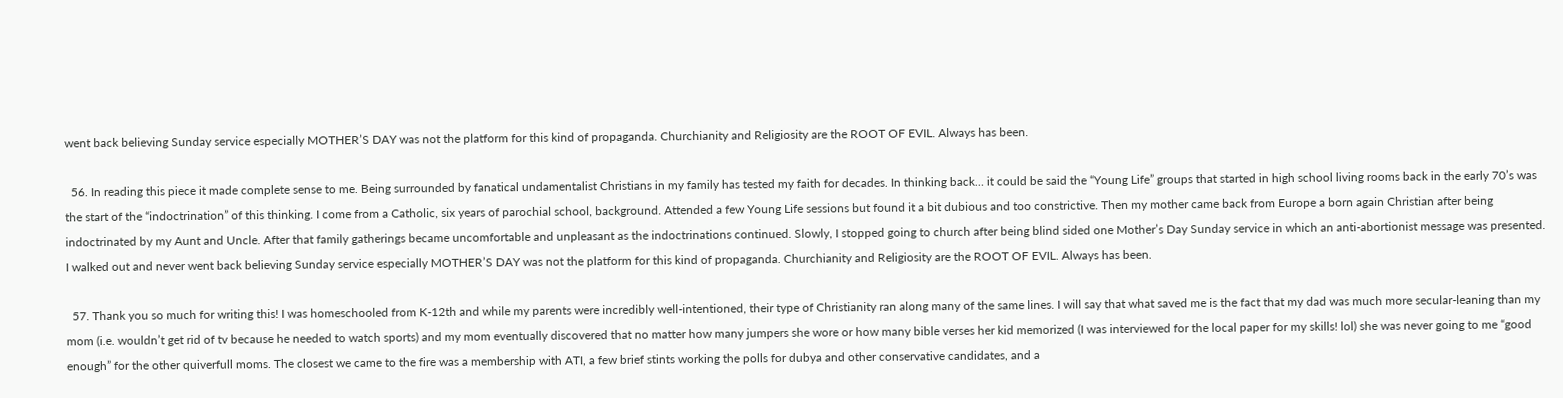went back believing Sunday service especially MOTHER’S DAY was not the platform for this kind of propaganda. Churchianity and Religiosity are the ROOT OF EVIL. Always has been.

  56. In reading this piece it made complete sense to me. Being surrounded by fanatical undamentalist Christians in my family has tested my faith for decades. In thinking back… it could be said the “Young Life” groups that started in high school living rooms back in the early 70’s was the start of the “indoctrination” of this thinking. I come from a Catholic, six years of parochial school, background. Attended a few Young Life sessions but found it a bit dubious and too constrictive. Then my mother came back from Europe a born again Christian after being indoctrinated by my Aunt and Uncle. After that family gatherings became uncomfortable and unpleasant as the indoctrinations continued. Slowly, I stopped going to church after being blind sided one Mother’s Day Sunday service in which an anti-abortionist message was presented. I walked out and never went back believing Sunday service especially MOTHER’S DAY was not the platform for this kind of propaganda. Churchianity and Religiosity are the ROOT OF EVIL. Always has been.

  57. Thank you so much for writing this! I was homeschooled from K-12th and while my parents were incredibly well-intentioned, their type of Christianity ran along many of the same lines. I will say that what saved me is the fact that my dad was much more secular-leaning than my mom (i.e. wouldn’t get rid of tv because he needed to watch sports) and my mom eventually discovered that no matter how many jumpers she wore or how many bible verses her kid memorized (I was interviewed for the local paper for my skills! lol) she was never going to me “good enough” for the other quiverfull moms. The closest we came to the fire was a membership with ATI, a few brief stints working the polls for dubya and other conservative candidates, and a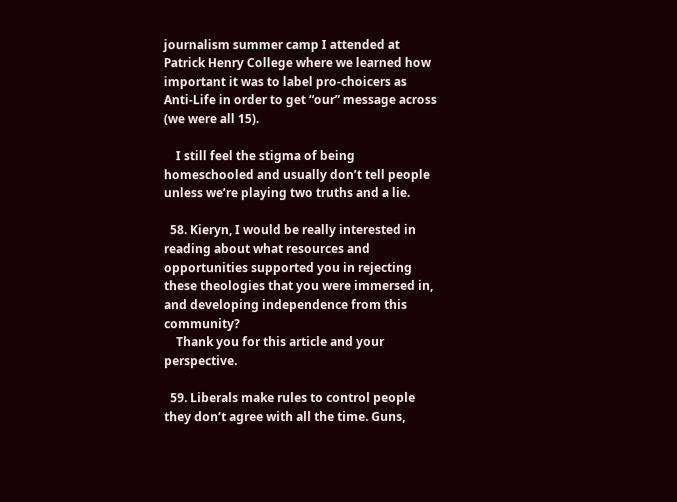journalism summer camp I attended at Patrick Henry College where we learned how important it was to label pro-choicers as Anti-Life in order to get “our” message across (we were all 15).

    I still feel the stigma of being homeschooled and usually don’t tell people unless we’re playing two truths and a lie.

  58. Kieryn, I would be really interested in reading about what resources and opportunities supported you in rejecting these theologies that you were immersed in, and developing independence from this community?
    Thank you for this article and your perspective.

  59. Liberals make rules to control people they don’t agree with all the time. Guns,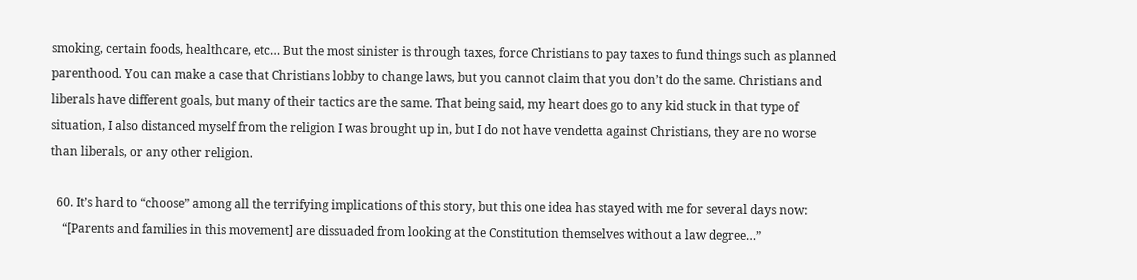smoking, certain foods, healthcare, etc… But the most sinister is through taxes, force Christians to pay taxes to fund things such as planned parenthood. You can make a case that Christians lobby to change laws, but you cannot claim that you don’t do the same. Christians and liberals have different goals, but many of their tactics are the same. That being said, my heart does go to any kid stuck in that type of situation, I also distanced myself from the religion I was brought up in, but I do not have vendetta against Christians, they are no worse than liberals, or any other religion.

  60. It’s hard to “choose” among all the terrifying implications of this story, but this one idea has stayed with me for several days now:
    “[Parents and families in this movement] are dissuaded from looking at the Constitution themselves without a law degree…”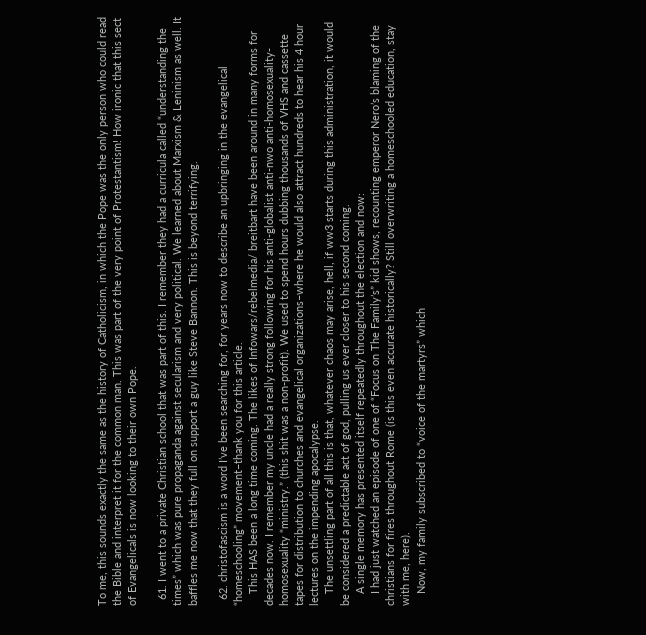To me, this sounds exactly the same as the history of Catholicism, in which the Pope was the only person who could read the Bible and interpret it for the common man. This was part of the very point of Protestantism! How ironic that this sect of Evangelicals is now looking to their own Pope.

  61. I went to a private Christian school that was part of this. I remember they had a curricula called “understanding the times” which was pure propaganda against secularism and very political. We learned about Marxism & Leninism as well. It baffles me now that they full on support a guy like Steve Bannon. This is beyond terrifying.

  62. christofascism is a word I’ve been searching for, for years now to describe an upbringing in the evangelical “homeschooling” movement–thank you for this article.
    This HAS been a long time coming. The likes of Infowars/rebelmedia/ breitbart have been around in many forms for decades now. I remember my uncle had a really strong following for his anti-globalist anti-nwo anti-homosexuality-homosexuality “ministry.” (this shit was a non-profit). We used to spend hours dubbing thousands of VHS and cassette tapes for distribution to churches and evangelical organizations–where he would also attract hundreds to hear his 4 hour lectures on the impending apocalypse.
    The unsettling part of all this is that, whatever chaos may arise, hell, if ww3 starts during this administration, it would be considered a predictable act of god, pulling us ever closer to his second coming.
    A single memory has presented itself repeatedly throughout the election and now:
    I had just watched an episode of one of “Focus on The Family’s” kid shows, recounting emperor Nero’s blaming of the christians for fires throughout Rome (is this even accurate historically? Still overwriting a homeschooled education, stay with me, here).
    Now, my family subscribed to “voice of the martyrs” which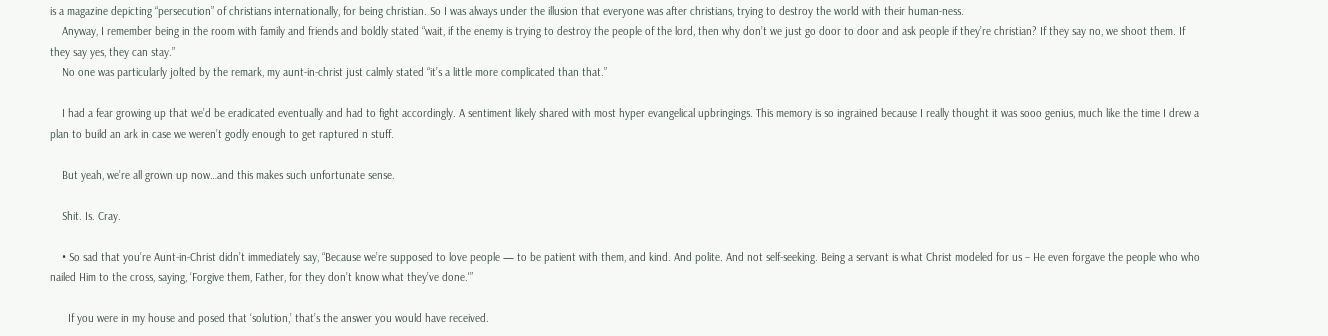is a magazine depicting “persecution” of christians internationally, for being christian. So I was always under the illusion that everyone was after christians, trying to destroy the world with their human-ness.
    Anyway, I remember being in the room with family and friends and boldly stated “wait, if the enemy is trying to destroy the people of the lord, then why don’t we just go door to door and ask people if they’re christian? If they say no, we shoot them. If they say yes, they can stay.”
    No one was particularly jolted by the remark, my aunt-in-christ just calmly stated “it’s a little more complicated than that.”

    I had a fear growing up that we’d be eradicated eventually and had to fight accordingly. A sentiment likely shared with most hyper evangelical upbringings. This memory is so ingrained because I really thought it was sooo genius, much like the time I drew a plan to build an ark in case we weren’t godly enough to get raptured n stuff.

    But yeah, we’re all grown up now…and this makes such unfortunate sense.

    Shit. Is. Cray.

    • So sad that you’re Aunt-in-Christ didn’t immediately say, “Because we’re supposed to love people — to be patient with them, and kind. And polite. And not self-seeking. Being a servant is what Christ modeled for us – He even forgave the people who who nailed Him to the cross, saying, ‘Forgive them, Father, for they don’t know what they’ve done.'”

      If you were in my house and posed that ‘solution,’ that’s the answer you would have received.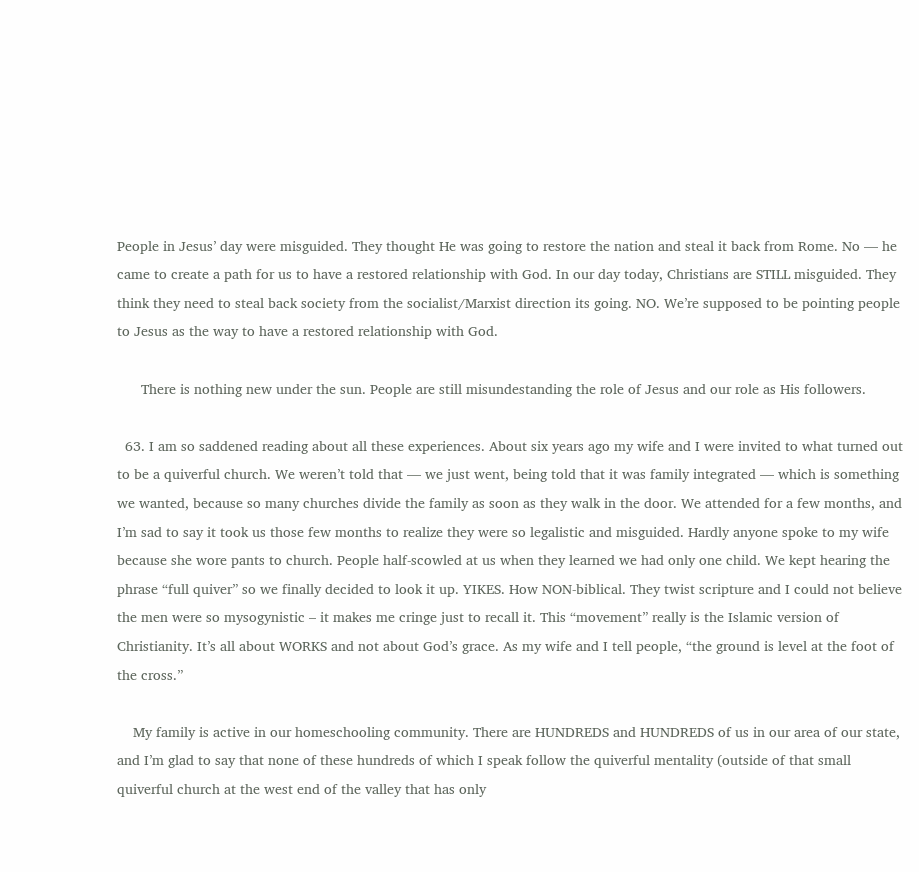People in Jesus’ day were misguided. They thought He was going to restore the nation and steal it back from Rome. No — he came to create a path for us to have a restored relationship with God. In our day today, Christians are STILL misguided. They think they need to steal back society from the socialist/Marxist direction its going. NO. We’re supposed to be pointing people to Jesus as the way to have a restored relationship with God.

      There is nothing new under the sun. People are still misundestanding the role of Jesus and our role as His followers.

  63. I am so saddened reading about all these experiences. About six years ago my wife and I were invited to what turned out to be a quiverful church. We weren’t told that — we just went, being told that it was family integrated — which is something we wanted, because so many churches divide the family as soon as they walk in the door. We attended for a few months, and I’m sad to say it took us those few months to realize they were so legalistic and misguided. Hardly anyone spoke to my wife because she wore pants to church. People half-scowled at us when they learned we had only one child. We kept hearing the phrase “full quiver” so we finally decided to look it up. YIKES. How NON-biblical. They twist scripture and I could not believe the men were so mysogynistic – it makes me cringe just to recall it. This “movement” really is the Islamic version of Christianity. It’s all about WORKS and not about God’s grace. As my wife and I tell people, “the ground is level at the foot of the cross.”

    My family is active in our homeschooling community. There are HUNDREDS and HUNDREDS of us in our area of our state, and I’m glad to say that none of these hundreds of which I speak follow the quiverful mentality (outside of that small quiverful church at the west end of the valley that has only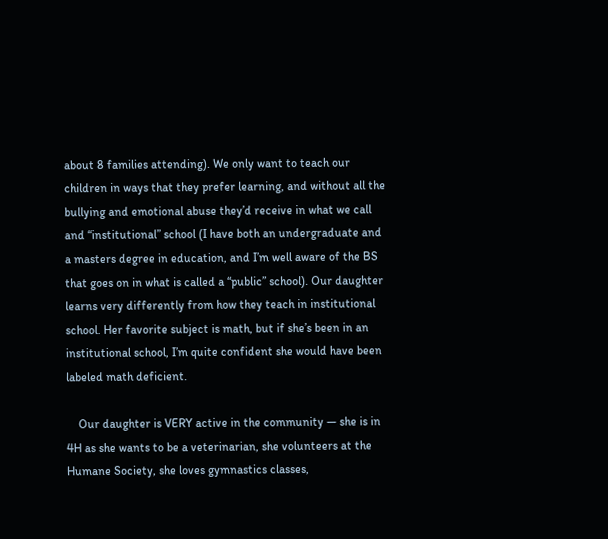about 8 families attending). We only want to teach our children in ways that they prefer learning, and without all the bullying and emotional abuse they’d receive in what we call and “institutional” school (I have both an undergraduate and a masters degree in education, and I’m well aware of the BS that goes on in what is called a “public” school). Our daughter learns very differently from how they teach in institutional school. Her favorite subject is math, but if she’s been in an institutional school, I’m quite confident she would have been labeled math deficient.

    Our daughter is VERY active in the community — she is in 4H as she wants to be a veterinarian, she volunteers at the Humane Society, she loves gymnastics classes,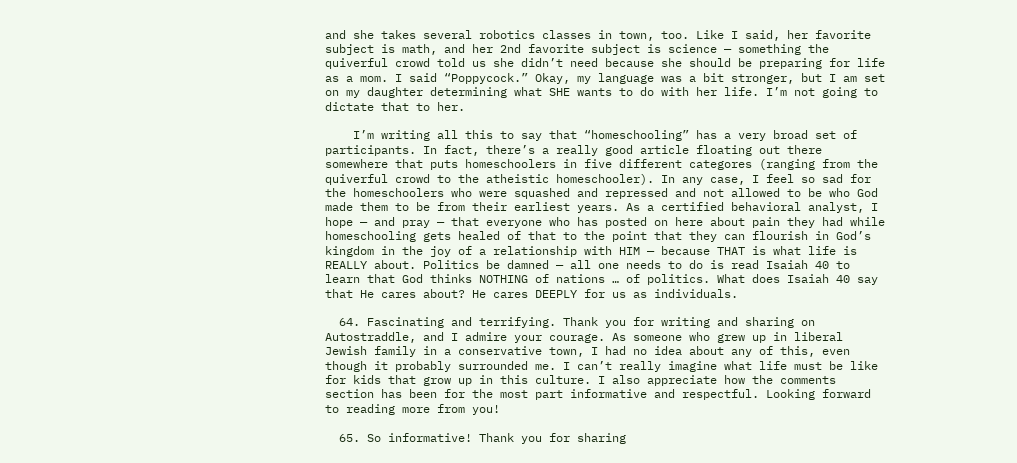and she takes several robotics classes in town, too. Like I said, her favorite subject is math, and her 2nd favorite subject is science — something the quiverful crowd told us she didn’t need because she should be preparing for life as a mom. I said “Poppycock.” Okay, my language was a bit stronger, but I am set on my daughter determining what SHE wants to do with her life. I’m not going to dictate that to her.

    I’m writing all this to say that “homeschooling” has a very broad set of participants. In fact, there’s a really good article floating out there somewhere that puts homeschoolers in five different categores (ranging from the quiverful crowd to the atheistic homeschooler). In any case, I feel so sad for the homeschoolers who were squashed and repressed and not allowed to be who God made them to be from their earliest years. As a certified behavioral analyst, I hope — and pray — that everyone who has posted on here about pain they had while homeschooling gets healed of that to the point that they can flourish in God’s kingdom in the joy of a relationship with HIM — because THAT is what life is REALLY about. Politics be damned — all one needs to do is read Isaiah 40 to learn that God thinks NOTHING of nations … of politics. What does Isaiah 40 say that He cares about? He cares DEEPLY for us as individuals.

  64. Fascinating and terrifying. Thank you for writing and sharing on Autostraddle, and I admire your courage. As someone who grew up in liberal Jewish family in a conservative town, I had no idea about any of this, even though it probably surrounded me. I can’t really imagine what life must be like for kids that grow up in this culture. I also appreciate how the comments section has been for the most part informative and respectful. Looking forward to reading more from you!

  65. So informative! Thank you for sharing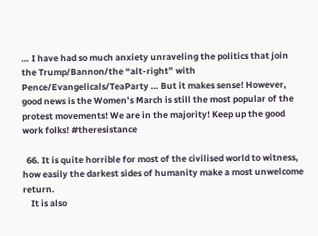… I have had so much anxiety unraveling the politics that join the Trump/Bannon/the “alt-right” with Pence/Evangelicals/TeaParty … But it makes sense! However, good news is the Women’s March is still the most popular of the protest movements! We are in the majority! Keep up the good work folks! #theresistance

  66. It is quite horrible for most of the civilised world to witness, how easily the darkest sides of humanity make a most unwelcome return.
    It is also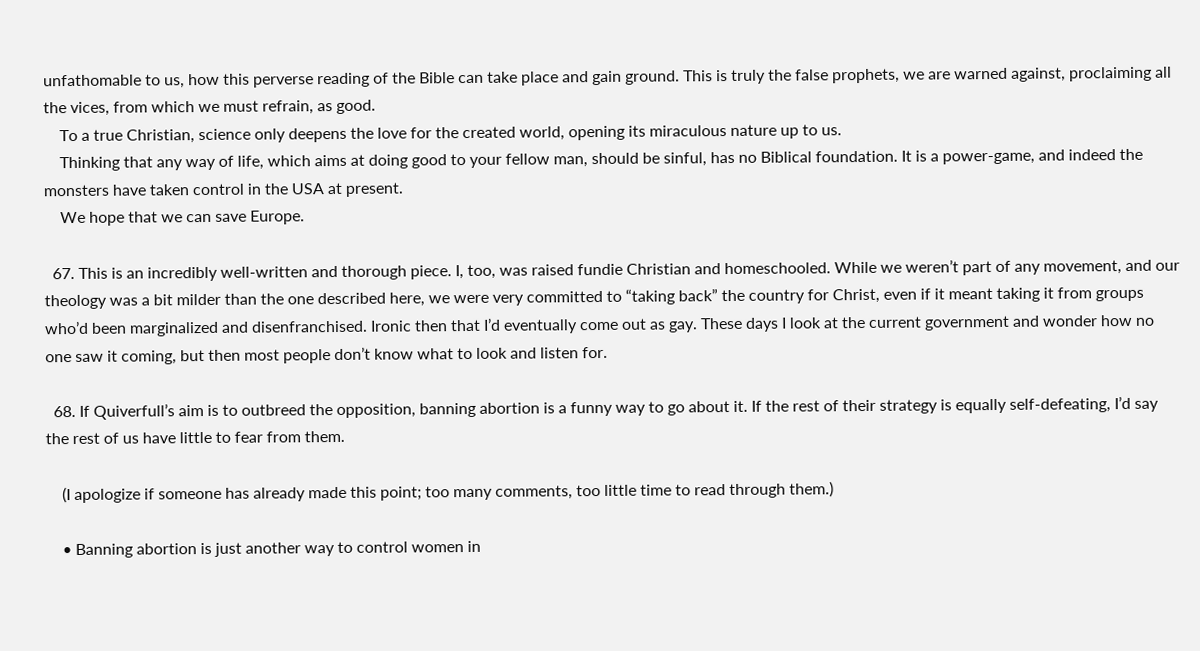unfathomable to us, how this perverse reading of the Bible can take place and gain ground. This is truly the false prophets, we are warned against, proclaiming all the vices, from which we must refrain, as good.
    To a true Christian, science only deepens the love for the created world, opening its miraculous nature up to us.
    Thinking that any way of life, which aims at doing good to your fellow man, should be sinful, has no Biblical foundation. It is a power-game, and indeed the monsters have taken control in the USA at present.
    We hope that we can save Europe.

  67. This is an incredibly well-written and thorough piece. I, too, was raised fundie Christian and homeschooled. While we weren’t part of any movement, and our theology was a bit milder than the one described here, we were very committed to “taking back” the country for Christ, even if it meant taking it from groups who’d been marginalized and disenfranchised. Ironic then that I’d eventually come out as gay. These days I look at the current government and wonder how no one saw it coming, but then most people don’t know what to look and listen for.

  68. If Quiverfull’s aim is to outbreed the opposition, banning abortion is a funny way to go about it. If the rest of their strategy is equally self-defeating, I’d say the rest of us have little to fear from them.

    (I apologize if someone has already made this point; too many comments, too little time to read through them.)

    • Banning abortion is just another way to control women in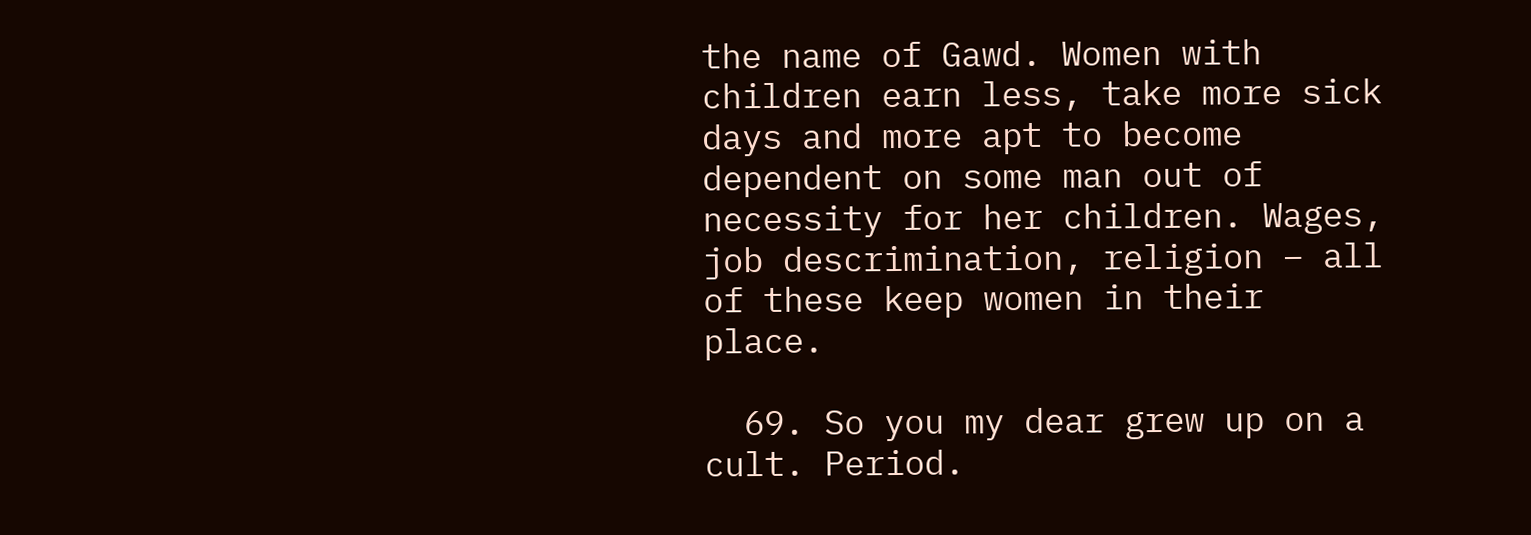the name of Gawd. Women with children earn less, take more sick days and more apt to become dependent on some man out of necessity for her children. Wages, job descrimination, religion – all of these keep women in their place.

  69. So you my dear grew up on a cult. Period.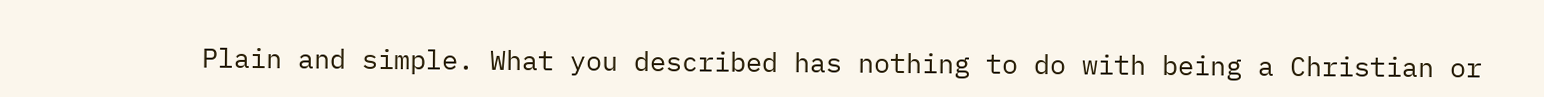Plain and simple. What you described has nothing to do with being a Christian or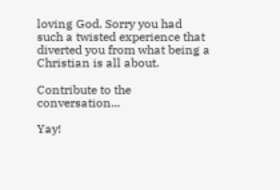loving God. Sorry you had such a twisted experience that diverted you from what being a Christian is all about.

Contribute to the conversation...

Yay!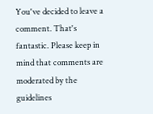You've decided to leave a comment. That's fantastic. Please keep in mind that comments are moderated by the guidelines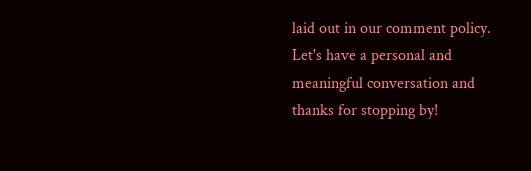laid out in our comment policy. Let's have a personal and meaningful conversation and thanks for stopping by!